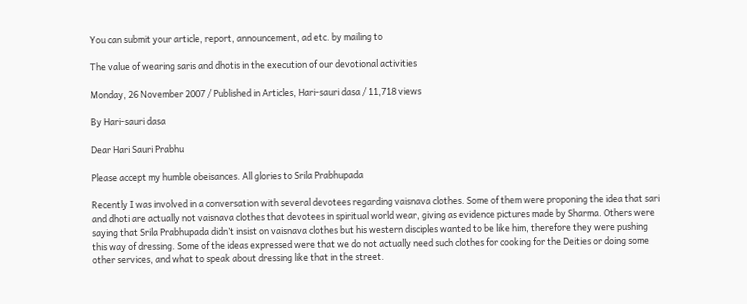You can submit your article, report, announcement, ad etc. by mailing to

The value of wearing saris and dhotis in the execution of our devotional activities

Monday, 26 November 2007 / Published in Articles, Hari-sauri dasa / 11,718 views

By Hari-sauri dasa

Dear Hari Sauri Prabhu

Please accept my humble obeisances. All glories to Srila Prabhupada

Recently I was involved in a conversation with several devotees regarding vaisnava clothes. Some of them were proponing the idea that sari and dhoti are actually not vaisnava clothes that devotees in spiritual world wear, giving as evidence pictures made by Sharma. Others were saying that Srila Prabhupada didn’t insist on vaisnava clothes but his western disciples wanted to be like him, therefore they were pushing this way of dressing. Some of the ideas expressed were that we do not actually need such clothes for cooking for the Deities or doing some other services, and what to speak about dressing like that in the street.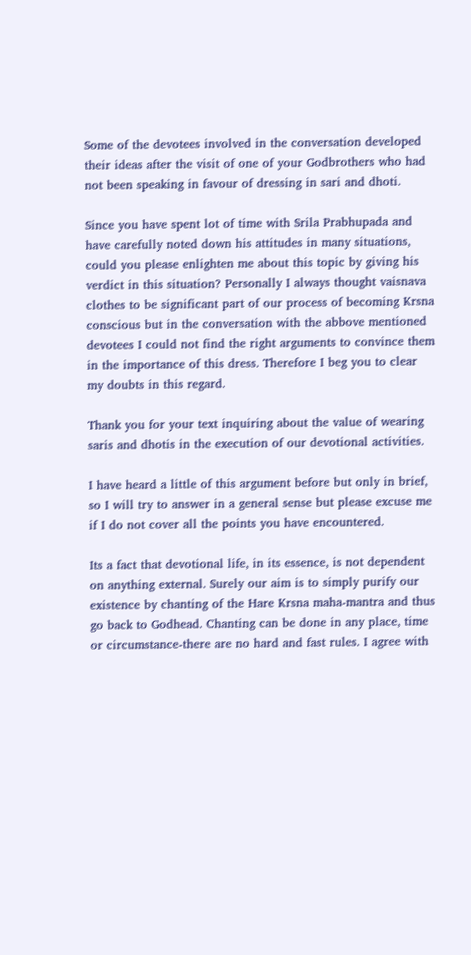Some of the devotees involved in the conversation developed their ideas after the visit of one of your Godbrothers who had not been speaking in favour of dressing in sari and dhoti.

Since you have spent lot of time with Srila Prabhupada and have carefully noted down his attitudes in many situations, could you please enlighten me about this topic by giving his verdict in this situation? Personally I always thought vaisnava clothes to be significant part of our process of becoming Krsna conscious but in the conversation with the abbove mentioned devotees I could not find the right arguments to convince them in the importance of this dress. Therefore I beg you to clear my doubts in this regard.

Thank you for your text inquiring about the value of wearing saris and dhotis in the execution of our devotional activities.

I have heard a little of this argument before but only in brief, so I will try to answer in a general sense but please excuse me if I do not cover all the points you have encountered.

Its a fact that devotional life, in its essence, is not dependent on anything external. Surely our aim is to simply purify our existence by chanting of the Hare Krsna maha-mantra and thus go back to Godhead. Chanting can be done in any place, time or circumstance-there are no hard and fast rules. I agree with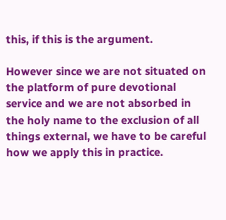this, if this is the argument.

However since we are not situated on the platform of pure devotional service and we are not absorbed in the holy name to the exclusion of all things external, we have to be careful how we apply this in practice.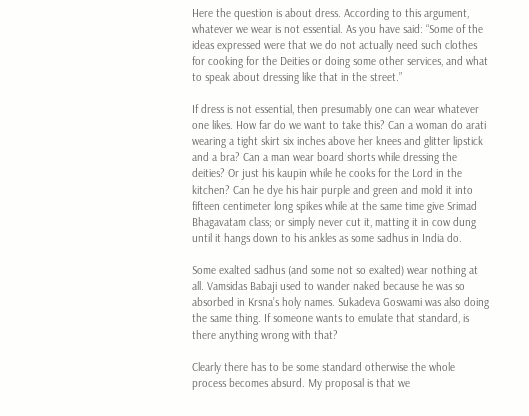Here the question is about dress. According to this argument, whatever we wear is not essential. As you have said: “Some of the ideas expressed were that we do not actually need such clothes for cooking for the Deities or doing some other services, and what to speak about dressing like that in the street.”

If dress is not essential, then presumably one can wear whatever one likes. How far do we want to take this? Can a woman do arati wearing a tight skirt six inches above her knees and glitter lipstick and a bra? Can a man wear board shorts while dressing the deities? Or just his kaupin while he cooks for the Lord in the kitchen? Can he dye his hair purple and green and mold it into fifteen centimeter long spikes while at the same time give Srimad Bhagavatam class; or simply never cut it, matting it in cow dung until it hangs down to his ankles as some sadhus in India do.

Some exalted sadhus (and some not so exalted) wear nothing at all. Vamsidas Babaji used to wander naked because he was so absorbed in Krsna’s holy names. Sukadeva Goswami was also doing the same thing. If someone wants to emulate that standard, is there anything wrong with that?

Clearly there has to be some standard otherwise the whole process becomes absurd. My proposal is that we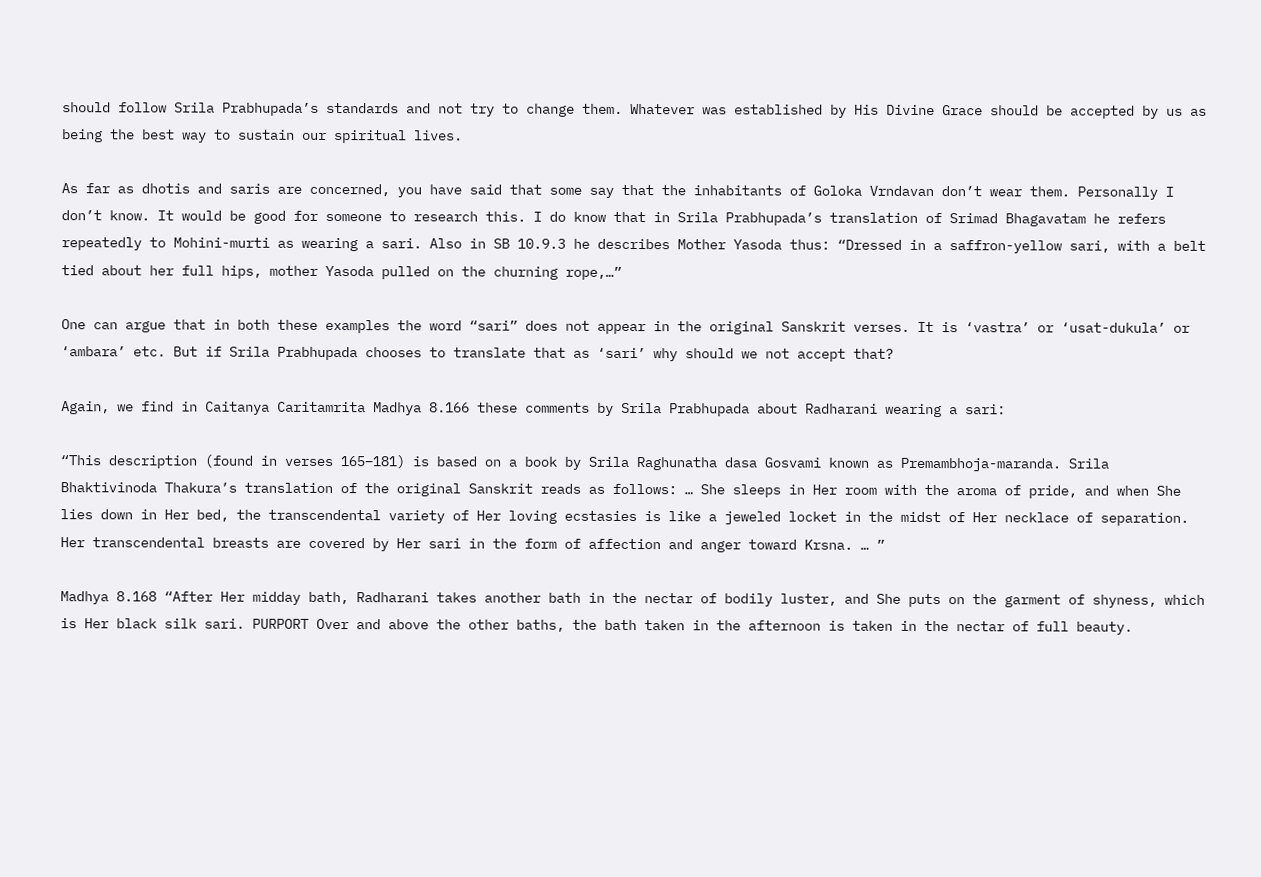should follow Srila Prabhupada’s standards and not try to change them. Whatever was established by His Divine Grace should be accepted by us as being the best way to sustain our spiritual lives.

As far as dhotis and saris are concerned, you have said that some say that the inhabitants of Goloka Vrndavan don’t wear them. Personally I don’t know. It would be good for someone to research this. I do know that in Srila Prabhupada’s translation of Srimad Bhagavatam he refers repeatedly to Mohini-murti as wearing a sari. Also in SB 10.9.3 he describes Mother Yasoda thus: “Dressed in a saffron-yellow sari, with a belt tied about her full hips, mother Yasoda pulled on the churning rope,…”

One can argue that in both these examples the word “sari” does not appear in the original Sanskrit verses. It is ‘vastra’ or ‘usat-dukula’ or ‘ambara’ etc. But if Srila Prabhupada chooses to translate that as ‘sari’ why should we not accept that?

Again, we find in Caitanya Caritamrita Madhya 8.166 these comments by Srila Prabhupada about Radharani wearing a sari:

“This description (found in verses 165–181) is based on a book by Srila Raghunatha dasa Gosvami known as Premambhoja-maranda. Srila Bhaktivinoda Thakura’s translation of the original Sanskrit reads as follows: … She sleeps in Her room with the aroma of pride, and when She lies down in Her bed, the transcendental variety of Her loving ecstasies is like a jeweled locket in the midst of Her necklace of separation. Her transcendental breasts are covered by Her sari in the form of affection and anger toward Krsna. … ”

Madhya 8.168 “After Her midday bath, Radharani takes another bath in the nectar of bodily luster, and She puts on the garment of shyness, which is Her black silk sari. PURPORT Over and above the other baths, the bath taken in the afternoon is taken in the nectar of full beauty.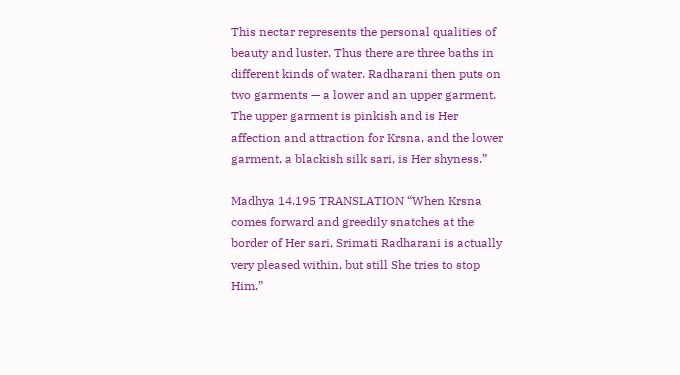This nectar represents the personal qualities of beauty and luster. Thus there are three baths in different kinds of water. Radharani then puts on two garments — a lower and an upper garment. The upper garment is pinkish and is Her affection and attraction for Krsna, and the lower garment, a blackish silk sari, is Her shyness.”

Madhya 14.195 TRANSLATION “When Krsna comes forward and greedily snatches at the border of Her sari, Srimati Radharani is actually very pleased within, but still She tries to stop Him.”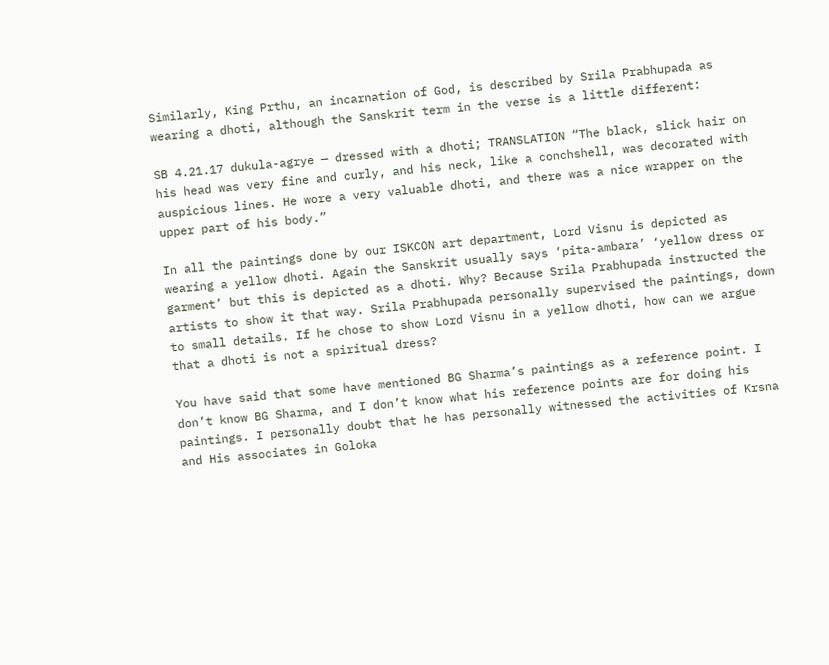Similarly, King Prthu, an incarnation of God, is described by Srila Prabhupada as wearing a dhoti, although the Sanskrit term in the verse is a little different:

SB 4.21.17 dukula-agrye — dressed with a dhoti; TRANSLATION “The black, slick hair on his head was very fine and curly, and his neck, like a conchshell, was decorated with auspicious lines. He wore a very valuable dhoti, and there was a nice wrapper on the upper part of his body.”

In all the paintings done by our ISKCON art department, Lord Visnu is depicted as wearing a yellow dhoti. Again the Sanskrit usually says ‘pita-ambara’ ‘yellow dress or garment’ but this is depicted as a dhoti. Why? Because Srila Prabhupada instructed the artists to show it that way. Srila Prabhupada personally supervised the paintings, down to small details. If he chose to show Lord Visnu in a yellow dhoti, how can we argue that a dhoti is not a spiritual dress?

You have said that some have mentioned BG Sharma’s paintings as a reference point. I don’t know BG Sharma, and I don’t know what his reference points are for doing his paintings. I personally doubt that he has personally witnessed the activities of Krsna and His associates in Goloka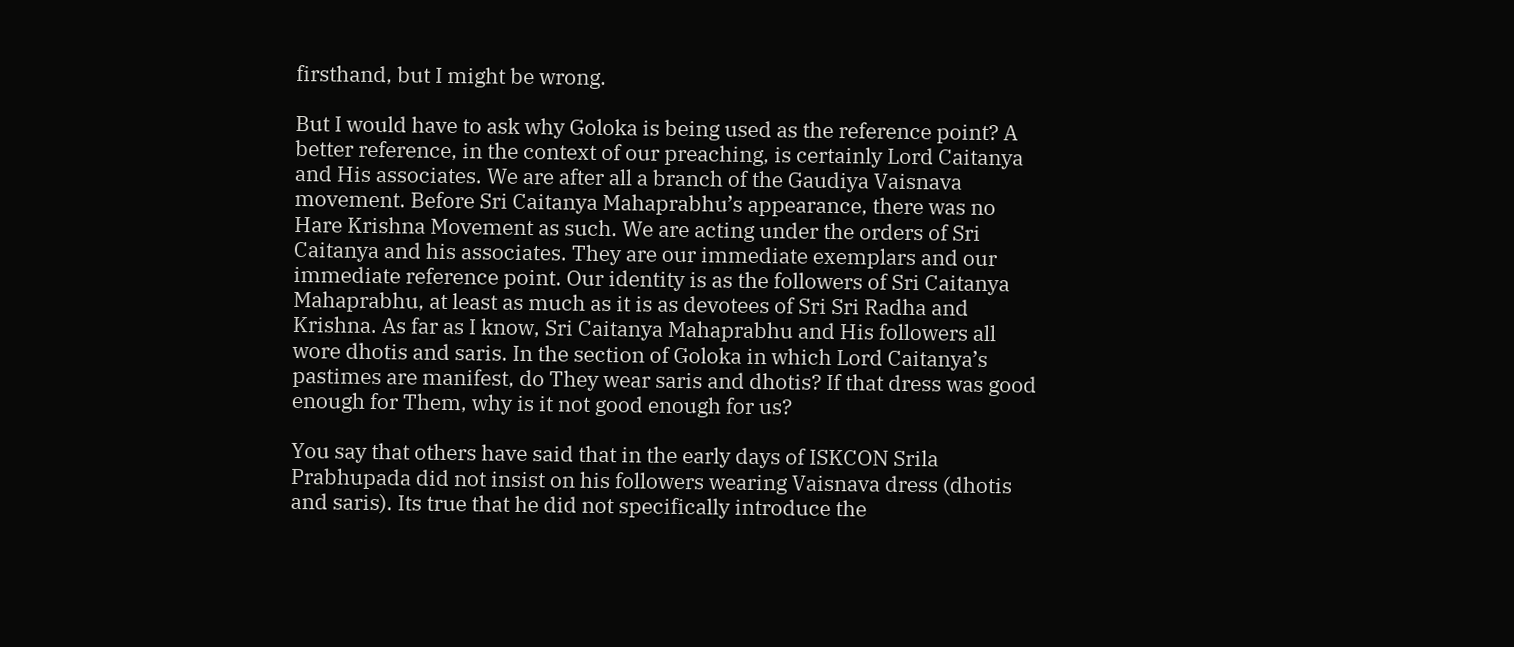firsthand, but I might be wrong.

But I would have to ask why Goloka is being used as the reference point? A better reference, in the context of our preaching, is certainly Lord Caitanya and His associates. We are after all a branch of the Gaudiya Vaisnava movement. Before Sri Caitanya Mahaprabhu’s appearance, there was no Hare Krishna Movement as such. We are acting under the orders of Sri Caitanya and his associates. They are our immediate exemplars and our immediate reference point. Our identity is as the followers of Sri Caitanya Mahaprabhu, at least as much as it is as devotees of Sri Sri Radha and Krishna. As far as I know, Sri Caitanya Mahaprabhu and His followers all wore dhotis and saris. In the section of Goloka in which Lord Caitanya’s pastimes are manifest, do They wear saris and dhotis? If that dress was good enough for Them, why is it not good enough for us?

You say that others have said that in the early days of ISKCON Srila Prabhupada did not insist on his followers wearing Vaisnava dress (dhotis and saris). Its true that he did not specifically introduce the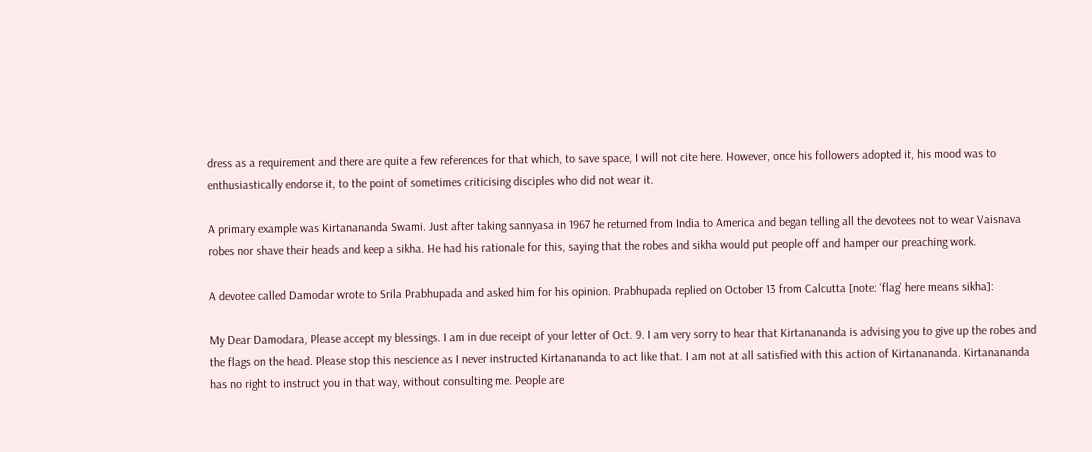dress as a requirement and there are quite a few references for that which, to save space, I will not cite here. However, once his followers adopted it, his mood was to enthusiastically endorse it, to the point of sometimes criticising disciples who did not wear it.

A primary example was Kirtanananda Swami. Just after taking sannyasa in 1967 he returned from India to America and began telling all the devotees not to wear Vaisnava robes nor shave their heads and keep a sikha. He had his rationale for this, saying that the robes and sikha would put people off and hamper our preaching work.

A devotee called Damodar wrote to Srila Prabhupada and asked him for his opinion. Prabhupada replied on October 13 from Calcutta [note: ‘flag’ here means sikha]:

My Dear Damodara, Please accept my blessings. I am in due receipt of your letter of Oct. 9. I am very sorry to hear that Kirtanananda is advising you to give up the robes and the flags on the head. Please stop this nescience as I never instructed Kirtanananda to act like that. I am not at all satisfied with this action of Kirtanananda. Kirtanananda has no right to instruct you in that way, without consulting me. People are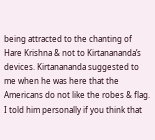being attracted to the chanting of Hare Krishna & not to Kirtanananda’s devices. Kirtanananda suggested to me when he was here that the Americans do not like the robes & flag. I told him personally if you think that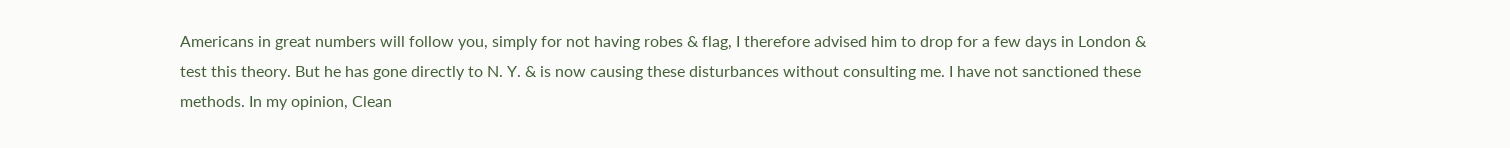Americans in great numbers will follow you, simply for not having robes & flag, I therefore advised him to drop for a few days in London & test this theory. But he has gone directly to N. Y. & is now causing these disturbances without consulting me. I have not sanctioned these methods. In my opinion, Clean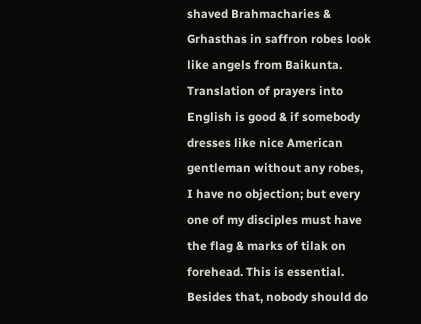shaved Brahmacharies & Grhasthas in saffron robes look like angels from Baikunta. Translation of prayers into English is good & if somebody dresses like nice American gentleman without any robes, I have no objection; but every one of my disciples must have the flag & marks of tilak on forehead. This is essential. Besides that, nobody should do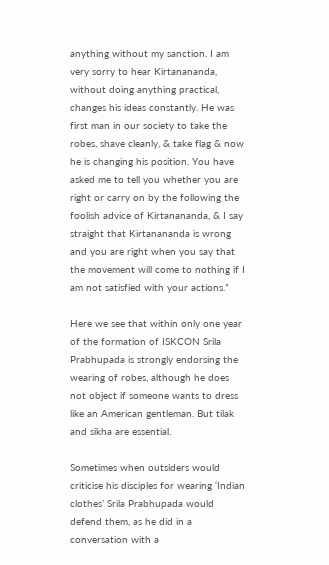anything without my sanction. I am very sorry to hear Kirtanananda, without doing anything practical, changes his ideas constantly. He was first man in our society to take the robes, shave cleanly, & take flag & now he is changing his position. You have asked me to tell you whether you are right or carry on by the following the foolish advice of Kirtanananda, & I say straight that Kirtanananda is wrong and you are right when you say that the movement will come to nothing if I am not satisfied with your actions.”

Here we see that within only one year of the formation of ISKCON Srila Prabhupada is strongly endorsing the wearing of robes, although he does not object if someone wants to dress like an American gentleman. But tilak and sikha are essential.

Sometimes when outsiders would criticise his disciples for wearing ‘Indian clothes’ Srila Prabhupada would defend them, as he did in a conversation with a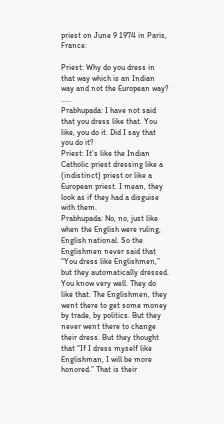priest on June 9 1974 in Paris, France:

Priest: Why do you dress in that way which is an Indian way and not the European way? …..
Prabhupada: I have not said that you dress like that. You like, you do it. Did I say that you do it?
Priest: It’s like the Indian Catholic priest dressing like a (indistinct) priest or like a European priest. I mean, they look as if they had a disguise with them.
Prabhupada: No, no, just like when the English were ruling, English national. So the Englishmen never said that “You dress like Englishmen,” but they automatically dressed. You know very well. They do like that. The Englishmen, they went there to get some money by trade, by politics. But they never went there to change their dress. But they thought that “If I dress myself like Englishman, I will be more honored.” That is their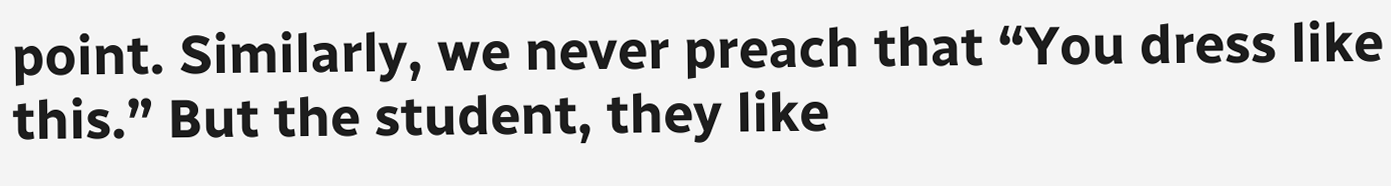point. Similarly, we never preach that “You dress like this.” But the student, they like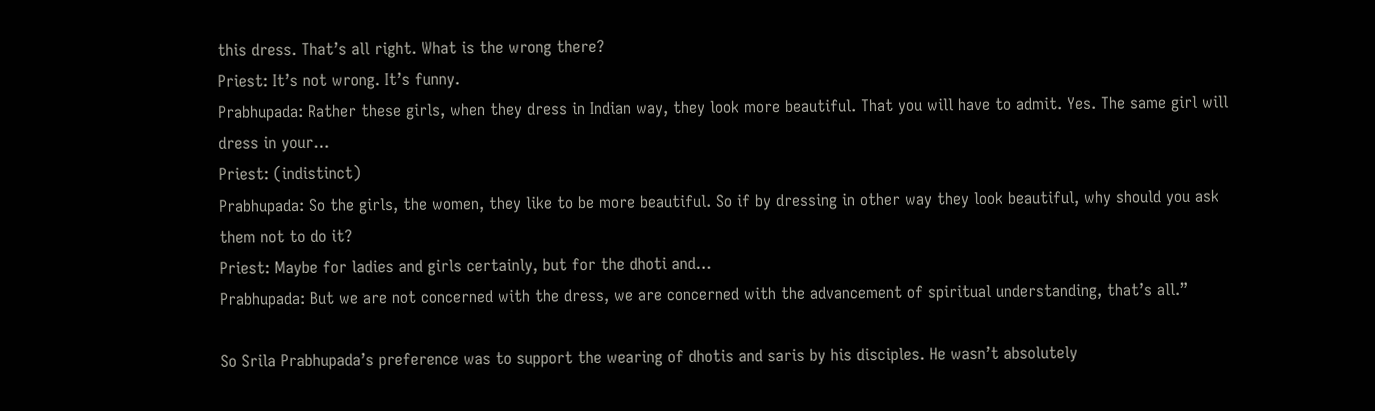this dress. That’s all right. What is the wrong there?
Priest: It’s not wrong. It’s funny.
Prabhupada: Rather these girls, when they dress in Indian way, they look more beautiful. That you will have to admit. Yes. The same girl will dress in your…
Priest: (indistinct)
Prabhupada: So the girls, the women, they like to be more beautiful. So if by dressing in other way they look beautiful, why should you ask them not to do it?
Priest: Maybe for ladies and girls certainly, but for the dhoti and…
Prabhupada: But we are not concerned with the dress, we are concerned with the advancement of spiritual understanding, that’s all.”

So Srila Prabhupada’s preference was to support the wearing of dhotis and saris by his disciples. He wasn’t absolutely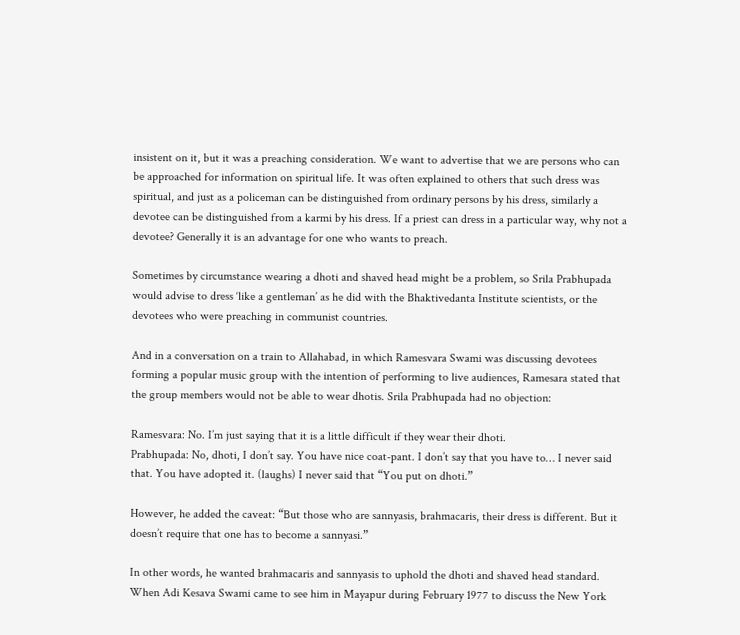insistent on it, but it was a preaching consideration. We want to advertise that we are persons who can be approached for information on spiritual life. It was often explained to others that such dress was spiritual, and just as a policeman can be distinguished from ordinary persons by his dress, similarly a devotee can be distinguished from a karmi by his dress. If a priest can dress in a particular way, why not a devotee? Generally it is an advantage for one who wants to preach.

Sometimes by circumstance wearing a dhoti and shaved head might be a problem, so Srila Prabhupada would advise to dress ‘like a gentleman’ as he did with the Bhaktivedanta Institute scientists, or the devotees who were preaching in communist countries.

And in a conversation on a train to Allahabad, in which Ramesvara Swami was discussing devotees forming a popular music group with the intention of performing to live audiences, Ramesara stated that the group members would not be able to wear dhotis. Srila Prabhupada had no objection:

Ramesvara: No. I’m just saying that it is a little difficult if they wear their dhoti.
Prabhupada: No, dhoti, I don’t say. You have nice coat-pant. I don’t say that you have to… I never said that. You have adopted it. (laughs) I never said that “You put on dhoti.”

However, he added the caveat: “But those who are sannyasis, brahmacaris, their dress is different. But it doesn’t require that one has to become a sannyasi.”

In other words, he wanted brahmacaris and sannyasis to uphold the dhoti and shaved head standard. When Adi Kesava Swami came to see him in Mayapur during February 1977 to discuss the New York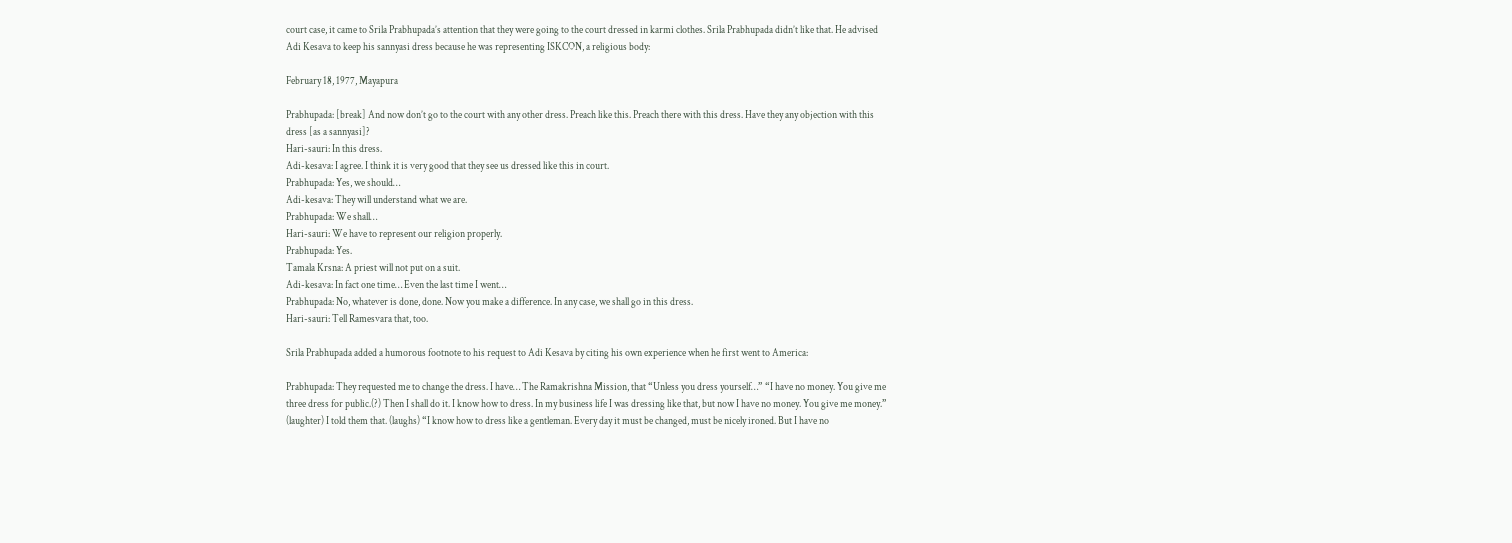court case, it came to Srila Prabhupada’s attention that they were going to the court dressed in karmi clothes. Srila Prabhupada didn’t like that. He advised Adi Kesava to keep his sannyasi dress because he was representing ISKCON, a religious body:

February 18, 1977, Mayapura

Prabhupada: [break] And now don’t go to the court with any other dress. Preach like this. Preach there with this dress. Have they any objection with this dress [as a sannyasi]?
Hari-sauri: In this dress.
Adi-kesava: I agree. I think it is very good that they see us dressed like this in court.
Prabhupada: Yes, we should…
Adi-kesava: They will understand what we are.
Prabhupada: We shall…
Hari-sauri: We have to represent our religion properly.
Prabhupada: Yes.
Tamala Krsna: A priest will not put on a suit.
Adi-kesava: In fact one time… Even the last time I went…
Prabhupada: No, whatever is done, done. Now you make a difference. In any case, we shall go in this dress.
Hari-sauri: Tell Ramesvara that, too.

Srila Prabhupada added a humorous footnote to his request to Adi Kesava by citing his own experience when he first went to America:

Prabhupada: They requested me to change the dress. I have… The Ramakrishna Mission, that “Unless you dress yourself…” “I have no money. You give me three dress for public.(?) Then I shall do it. I know how to dress. In my business life I was dressing like that, but now I have no money. You give me money.” (laughter) I told them that. (laughs) “I know how to dress like a gentleman. Every day it must be changed, must be nicely ironed. But I have no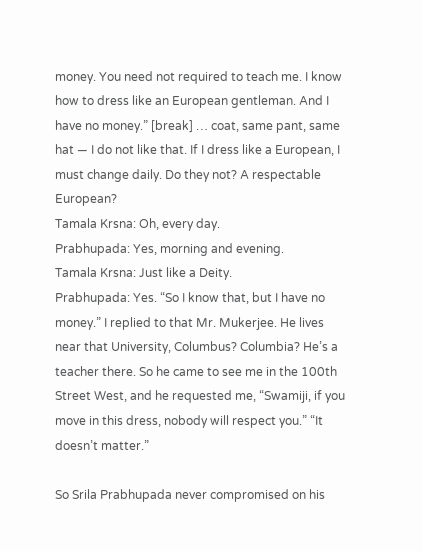money. You need not required to teach me. I know how to dress like an European gentleman. And I have no money.” [break] … coat, same pant, same hat — I do not like that. If I dress like a European, I must change daily. Do they not? A respectable European?
Tamala Krsna: Oh, every day.
Prabhupada: Yes, morning and evening.
Tamala Krsna: Just like a Deity.
Prabhupada: Yes. “So I know that, but I have no money.” I replied to that Mr. Mukerjee. He lives near that University, Columbus? Columbia? He’s a teacher there. So he came to see me in the 100th Street West, and he requested me, “Swamiji, if you move in this dress, nobody will respect you.” “It doesn’t matter.”

So Srila Prabhupada never compromised on his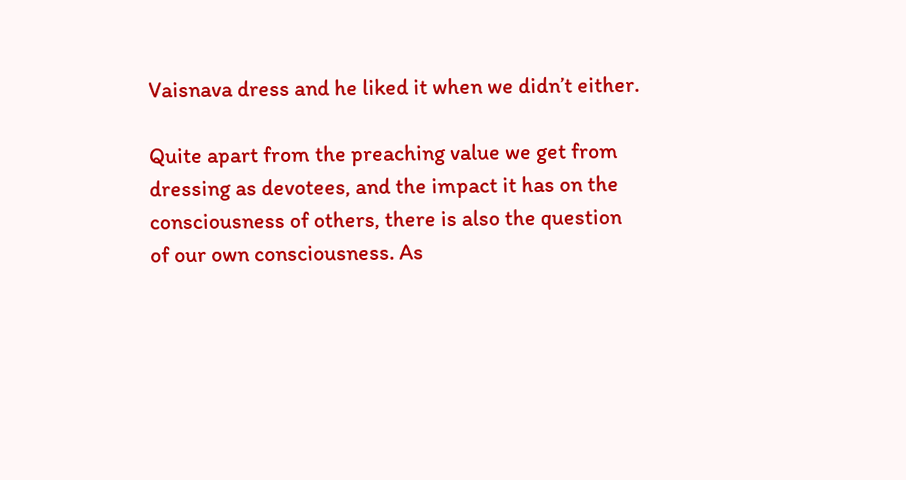Vaisnava dress and he liked it when we didn’t either.

Quite apart from the preaching value we get from dressing as devotees, and the impact it has on the consciousness of others, there is also the question of our own consciousness. As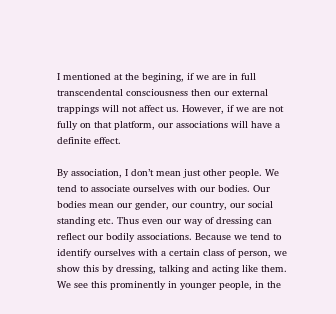I mentioned at the begining, if we are in full transcendental consciousness then our external trappings will not affect us. However, if we are not fully on that platform, our associations will have a definite effect.

By association, I don’t mean just other people. We tend to associate ourselves with our bodies. Our bodies mean our gender, our country, our social standing etc. Thus even our way of dressing can reflect our bodily associations. Because we tend to identify ourselves with a certain class of person, we show this by dressing, talking and acting like them. We see this prominently in younger people, in the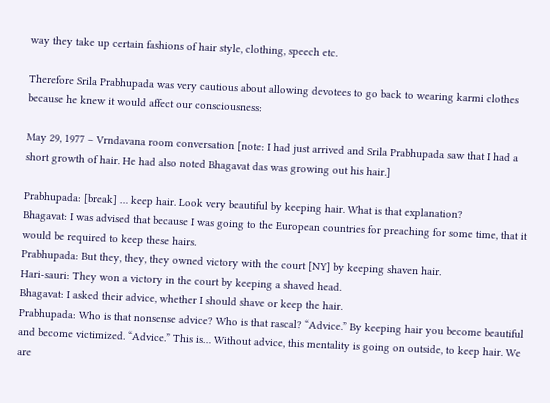way they take up certain fashions of hair style, clothing, speech etc.

Therefore Srila Prabhupada was very cautious about allowing devotees to go back to wearing karmi clothes because he knew it would affect our consciousness:

May 29, 1977 – Vrndavana room conversation [note: I had just arrived and Srila Prabhupada saw that I had a short growth of hair. He had also noted Bhagavat das was growing out his hair.]

Prabhupada: [break] … keep hair. Look very beautiful by keeping hair. What is that explanation?
Bhagavat: I was advised that because I was going to the European countries for preaching for some time, that it would be required to keep these hairs.
Prabhupada: But they, they, they owned victory with the court [NY] by keeping shaven hair.
Hari-sauri: They won a victory in the court by keeping a shaved head.
Bhagavat: I asked their advice, whether I should shave or keep the hair.
Prabhupada: Who is that nonsense advice? Who is that rascal? “Advice.” By keeping hair you become beautiful and become victimized. “Advice.” This is… Without advice, this mentality is going on outside, to keep hair. We are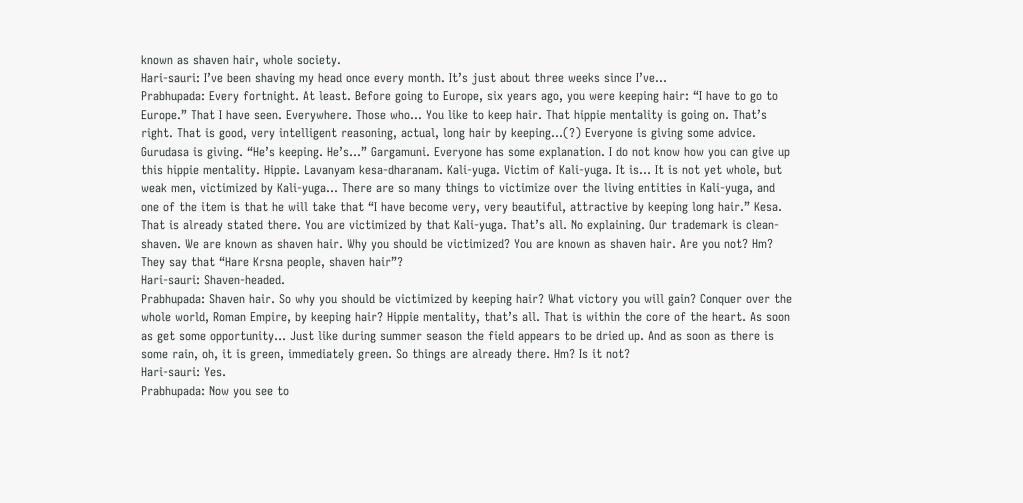known as shaven hair, whole society.
Hari-sauri: I’ve been shaving my head once every month. It’s just about three weeks since I’ve…
Prabhupada: Every fortnight. At least. Before going to Europe, six years ago, you were keeping hair: “I have to go to Europe.” That I have seen. Everywhere. Those who… You like to keep hair. That hippie mentality is going on. That’s right. That is good, very intelligent reasoning, actual, long hair by keeping…(?) Everyone is giving some advice. Gurudasa is giving. “He’s keeping. He’s…” Gargamuni. Everyone has some explanation. I do not know how you can give up this hippie mentality. Hippie. Lavanyam kesa-dharanam. Kali-yuga. Victim of Kali-yuga. It is… It is not yet whole, but weak men, victimized by Kali-yuga… There are so many things to victimize over the living entities in Kali-yuga, and one of the item is that he will take that “I have become very, very beautiful, attractive by keeping long hair.” Kesa. That is already stated there. You are victimized by that Kali-yuga. That’s all. No explaining. Our trademark is clean-shaven. We are known as shaven hair. Why you should be victimized? You are known as shaven hair. Are you not? Hm? They say that “Hare Krsna people, shaven hair”?
Hari-sauri: Shaven-headed.
Prabhupada: Shaven hair. So why you should be victimized by keeping hair? What victory you will gain? Conquer over the whole world, Roman Empire, by keeping hair? Hippie mentality, that’s all. That is within the core of the heart. As soon as get some opportunity… Just like during summer season the field appears to be dried up. And as soon as there is some rain, oh, it is green, immediately green. So things are already there. Hm? Is it not?
Hari-sauri: Yes.
Prabhupada: Now you see to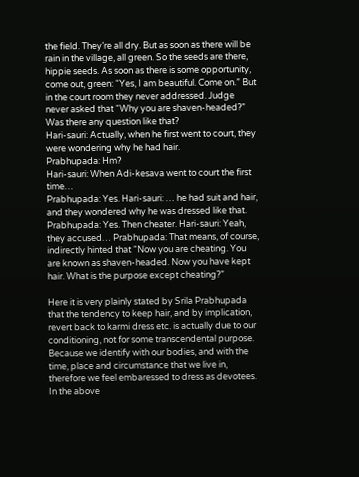the field. They’re all dry. But as soon as there will be rain in the village, all green. So the seeds are there, hippie seeds. As soon as there is some opportunity, come out, green: “Yes, I am beautiful. Come on.” But in the court room they never addressed. Judge never asked that “Why you are shaven-headed?” Was there any question like that?
Hari-sauri: Actually, when he first went to court, they were wondering why he had hair.
Prabhupada: Hm?
Hari-sauri: When Adi-kesava went to court the first time…
Prabhupada: Yes. Hari-sauri: … he had suit and hair, and they wondered why he was dressed like that.
Prabhupada: Yes. Then cheater. Hari-sauri: Yeah, they accused… Prabhupada: That means, of course, indirectly hinted that “Now you are cheating. You are known as shaven-headed. Now you have kept hair. What is the purpose except cheating?”

Here it is very plainly stated by Srila Prabhupada that the tendency to keep hair, and by implication, revert back to karmi dress etc. is actually due to our conditioning, not for some transcendental purpose. Because we identify with our bodies, and with the time, place and circumstance that we live in, therefore we feel embaressed to dress as devotees. In the above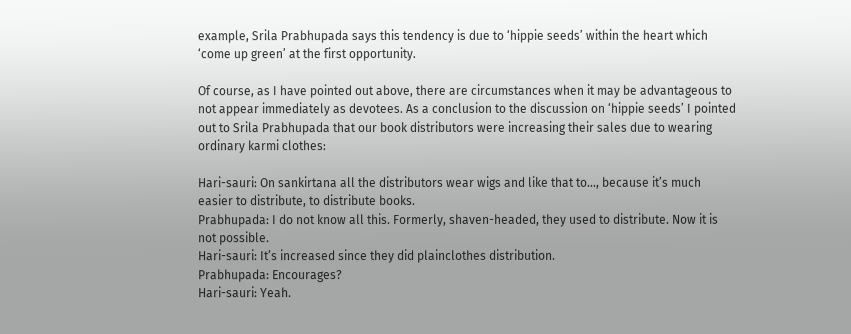example, Srila Prabhupada says this tendency is due to ‘hippie seeds’ within the heart which ‘come up green’ at the first opportunity.

Of course, as I have pointed out above, there are circumstances when it may be advantageous to not appear immediately as devotees. As a conclusion to the discussion on ‘hippie seeds’ I pointed out to Srila Prabhupada that our book distributors were increasing their sales due to wearing ordinary karmi clothes:

Hari-sauri: On sankirtana all the distributors wear wigs and like that to…, because it’s much easier to distribute, to distribute books.
Prabhupada: I do not know all this. Formerly, shaven-headed, they used to distribute. Now it is not possible.
Hari-sauri: It’s increased since they did plainclothes distribution.
Prabhupada: Encourages?
Hari-sauri: Yeah.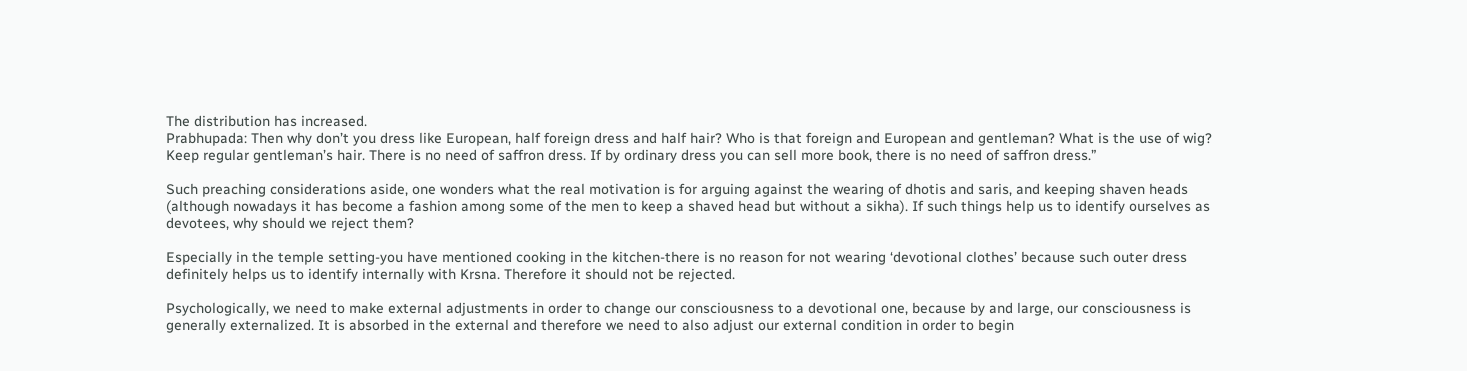The distribution has increased.
Prabhupada: Then why don’t you dress like European, half foreign dress and half hair? Who is that foreign and European and gentleman? What is the use of wig? Keep regular gentleman’s hair. There is no need of saffron dress. If by ordinary dress you can sell more book, there is no need of saffron dress.”

Such preaching considerations aside, one wonders what the real motivation is for arguing against the wearing of dhotis and saris, and keeping shaven heads (although nowadays it has become a fashion among some of the men to keep a shaved head but without a sikha). If such things help us to identify ourselves as devotees, why should we reject them?

Especially in the temple setting-you have mentioned cooking in the kitchen-there is no reason for not wearing ‘devotional clothes’ because such outer dress definitely helps us to identify internally with Krsna. Therefore it should not be rejected.

Psychologically, we need to make external adjustments in order to change our consciousness to a devotional one, because by and large, our consciousness is generally externalized. It is absorbed in the external and therefore we need to also adjust our external condition in order to begin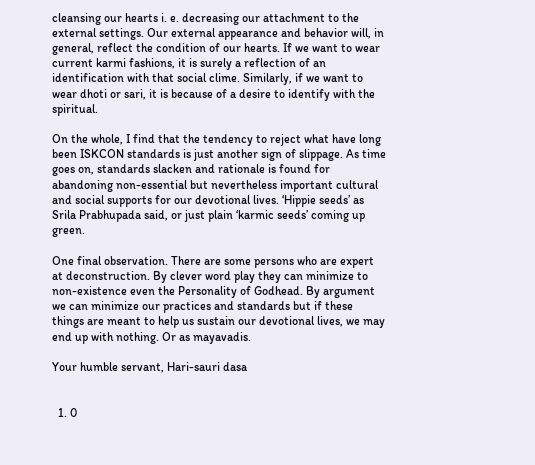cleansing our hearts i. e. decreasing our attachment to the external settings. Our external appearance and behavior will, in general, reflect the condition of our hearts. If we want to wear current karmi fashions, it is surely a reflection of an identification with that social clime. Similarly, if we want to wear dhoti or sari, it is because of a desire to identify with the spiritual.

On the whole, I find that the tendency to reject what have long been ISKCON standards is just another sign of slippage. As time goes on, standards slacken and rationale is found for abandoning non-essential but nevertheless important cultural and social supports for our devotional lives. ‘Hippie seeds’ as Srila Prabhupada said, or just plain ‘karmic seeds’ coming up green.

One final observation. There are some persons who are expert at deconstruction. By clever word play they can minimize to non-existence even the Personality of Godhead. By argument we can minimize our practices and standards but if these things are meant to help us sustain our devotional lives, we may end up with nothing. Or as mayavadis.

Your humble servant, Hari-sauri dasa


  1. 0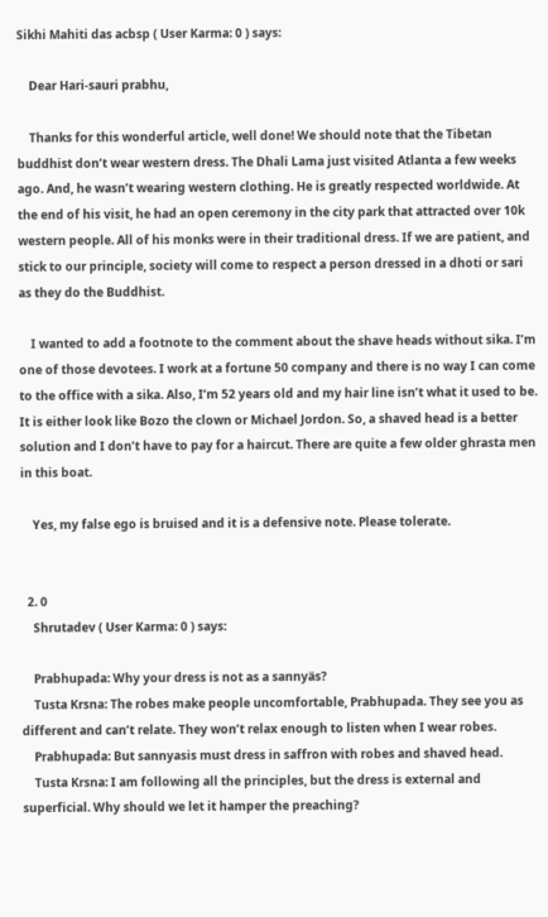Sikhi Mahiti das acbsp ( User Karma: 0 ) says:

    Dear Hari-sauri prabhu,

    Thanks for this wonderful article, well done! We should note that the Tibetan buddhist don’t wear western dress. The Dhali Lama just visited Atlanta a few weeks ago. And, he wasn’t wearing western clothing. He is greatly respected worldwide. At the end of his visit, he had an open ceremony in the city park that attracted over 10k western people. All of his monks were in their traditional dress. If we are patient, and stick to our principle, society will come to respect a person dressed in a dhoti or sari as they do the Buddhist.

    I wanted to add a footnote to the comment about the shave heads without sika. I’m one of those devotees. I work at a fortune 50 company and there is no way I can come to the office with a sika. Also, I’m 52 years old and my hair line isn’t what it used to be. It is either look like Bozo the clown or Michael Jordon. So, a shaved head is a better solution and I don’t have to pay for a haircut. There are quite a few older ghrasta men in this boat.

    Yes, my false ego is bruised and it is a defensive note. Please tolerate.


  2. 0
    Shrutadev ( User Karma: 0 ) says:

    Prabhupada: Why your dress is not as a sannyäs?
    Tusta Krsna: The robes make people uncomfortable, Prabhupada. They see you as different and can’t relate. They won’t relax enough to listen when I wear robes.
    Prabhupada: But sannyasis must dress in saffron with robes and shaved head.
    Tusta Krsna: I am following all the principles, but the dress is external and superficial. Why should we let it hamper the preaching?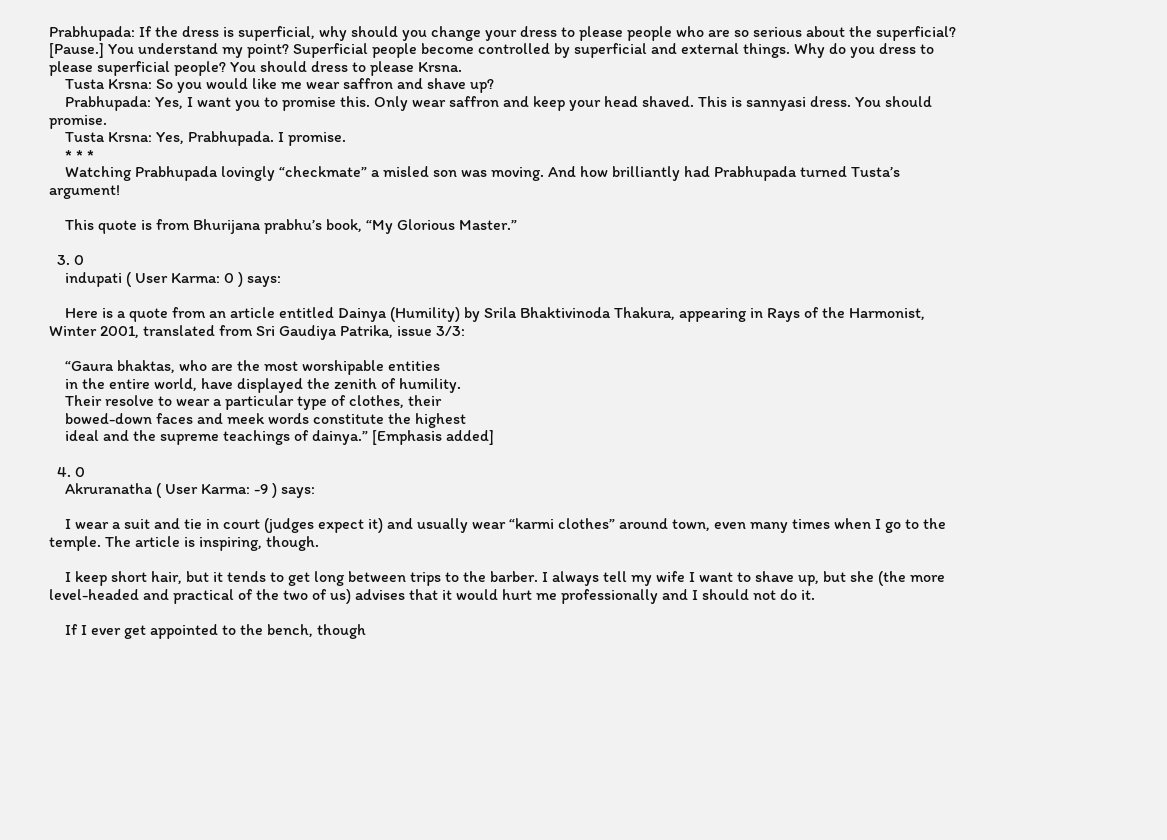Prabhupada: If the dress is superficial, why should you change your dress to please people who are so serious about the superficial? [Pause.] You understand my point? Superficial people become controlled by superficial and external things. Why do you dress to please superficial people? You should dress to please Krsna.
    Tusta Krsna: So you would like me wear saffron and shave up?
    Prabhupada: Yes, I want you to promise this. Only wear saffron and keep your head shaved. This is sannyasi dress. You should promise.
    Tusta Krsna: Yes, Prabhupada. I promise.
    * * *
    Watching Prabhupada lovingly “checkmate” a misled son was moving. And how brilliantly had Prabhupada turned Tusta’s argument!

    This quote is from Bhurijana prabhu’s book, “My Glorious Master.”

  3. 0
    indupati ( User Karma: 0 ) says:

    Here is a quote from an article entitled Dainya (Humility) by Srila Bhaktivinoda Thakura, appearing in Rays of the Harmonist, Winter 2001, translated from Sri Gaudiya Patrika, issue 3/3:

    “Gaura bhaktas, who are the most worshipable entities
    in the entire world, have displayed the zenith of humility.
    Their resolve to wear a particular type of clothes, their
    bowed-down faces and meek words constitute the highest
    ideal and the supreme teachings of dainya.” [Emphasis added]

  4. 0
    Akruranatha ( User Karma: -9 ) says:

    I wear a suit and tie in court (judges expect it) and usually wear “karmi clothes” around town, even many times when I go to the temple. The article is inspiring, though.

    I keep short hair, but it tends to get long between trips to the barber. I always tell my wife I want to shave up, but she (the more level-headed and practical of the two of us) advises that it would hurt me professionally and I should not do it.

    If I ever get appointed to the bench, though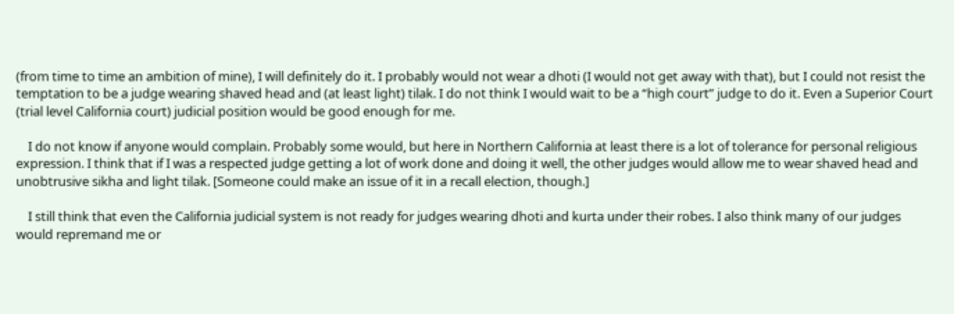(from time to time an ambition of mine), I will definitely do it. I probably would not wear a dhoti (I would not get away with that), but I could not resist the temptation to be a judge wearing shaved head and (at least light) tilak. I do not think I would wait to be a “high court” judge to do it. Even a Superior Court (trial level California court) judicial position would be good enough for me.

    I do not know if anyone would complain. Probably some would, but here in Northern California at least there is a lot of tolerance for personal religious expression. I think that if I was a respected judge getting a lot of work done and doing it well, the other judges would allow me to wear shaved head and unobtrusive sikha and light tilak. [Someone could make an issue of it in a recall election, though.]

    I still think that even the California judicial system is not ready for judges wearing dhoti and kurta under their robes. I also think many of our judges would repremand me or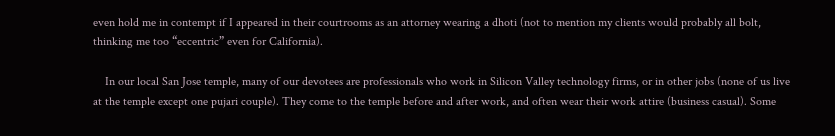even hold me in contempt if I appeared in their courtrooms as an attorney wearing a dhoti (not to mention my clients would probably all bolt, thinking me too “eccentric” even for California).

    In our local San Jose temple, many of our devotees are professionals who work in Silicon Valley technology firms, or in other jobs (none of us live at the temple except one pujari couple). They come to the temple before and after work, and often wear their work attire (business casual). Some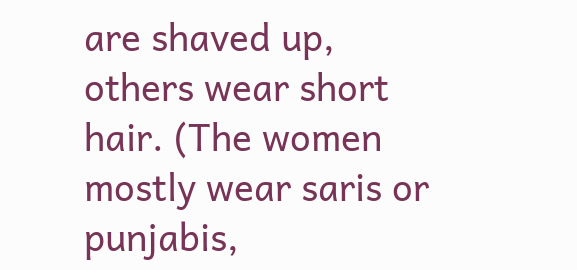are shaved up, others wear short hair. (The women mostly wear saris or punjabis,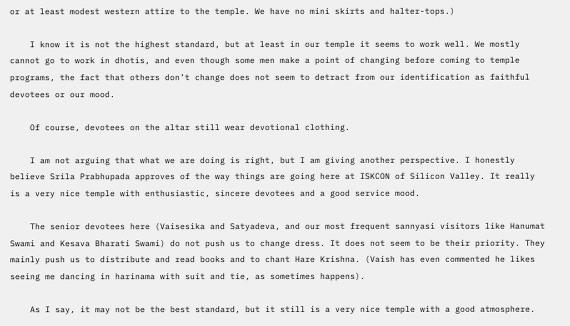or at least modest western attire to the temple. We have no mini skirts and halter-tops.)

    I know it is not the highest standard, but at least in our temple it seems to work well. We mostly cannot go to work in dhotis, and even though some men make a point of changing before coming to temple programs, the fact that others don’t change does not seem to detract from our identification as faithful devotees or our mood.

    Of course, devotees on the altar still wear devotional clothing.

    I am not arguing that what we are doing is right, but I am giving another perspective. I honestly believe Srila Prabhupada approves of the way things are going here at ISKCON of Silicon Valley. It really is a very nice temple with enthusiastic, sincere devotees and a good service mood.

    The senior devotees here (Vaisesika and Satyadeva, and our most frequent sannyasi visitors like Hanumat Swami and Kesava Bharati Swami) do not push us to change dress. It does not seem to be their priority. They mainly push us to distribute and read books and to chant Hare Krishna. (Vaish has even commented he likes seeing me dancing in harinama with suit and tie, as sometimes happens).

    As I say, it may not be the best standard, but it still is a very nice temple with a good atmosphere.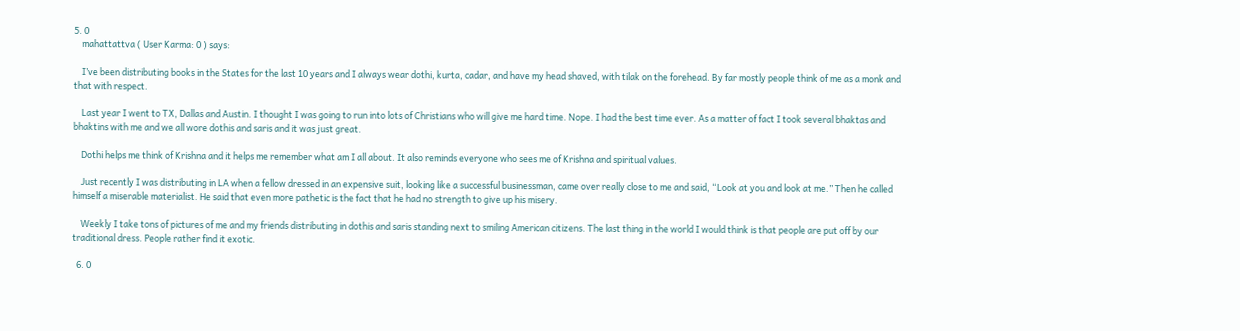5. 0
    mahattattva ( User Karma: 0 ) says:

    I’ve been distributing books in the States for the last 10 years and I always wear dothi, kurta, cadar, and have my head shaved, with tilak on the forehead. By far mostly people think of me as a monk and that with respect.

    Last year I went to TX, Dallas and Austin. I thought I was going to run into lots of Christians who will give me hard time. Nope. I had the best time ever. As a matter of fact I took several bhaktas and bhaktins with me and we all wore dothis and saris and it was just great.

    Dothi helps me think of Krishna and it helps me remember what am I all about. It also reminds everyone who sees me of Krishna and spiritual values.

    Just recently I was distributing in LA when a fellow dressed in an expensive suit, looking like a successful businessman, came over really close to me and said, “Look at you and look at me.” Then he called himself a miserable materialist. He said that even more pathetic is the fact that he had no strength to give up his misery.

    Weekly I take tons of pictures of me and my friends distributing in dothis and saris standing next to smiling American citizens. The last thing in the world I would think is that people are put off by our traditional dress. People rather find it exotic.

  6. 0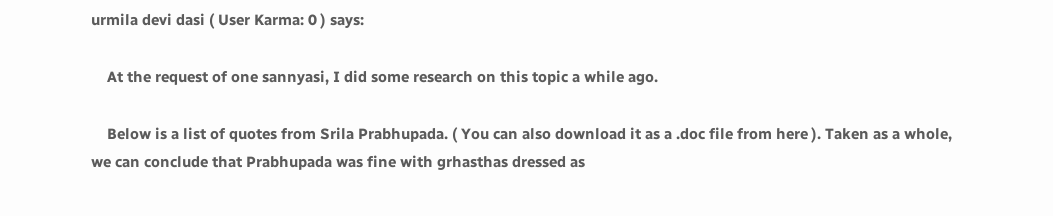urmila devi dasi ( User Karma: 0 ) says:

    At the request of one sannyasi, I did some research on this topic a while ago.

    Below is a list of quotes from Srila Prabhupada. ( You can also download it as a .doc file from here ). Taken as a whole, we can conclude that Prabhupada was fine with grhasthas dressed as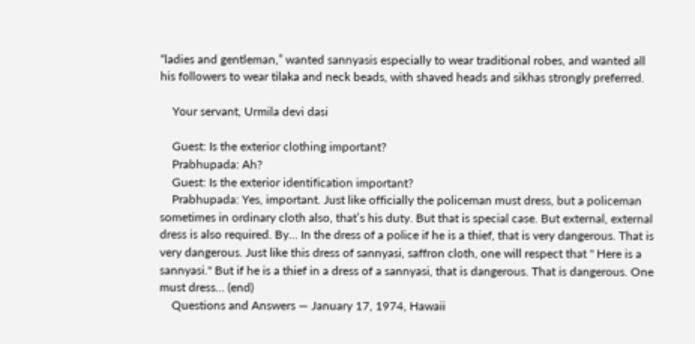“ladies and gentleman,” wanted sannyasis especially to wear traditional robes, and wanted all his followers to wear tilaka and neck beads, with shaved heads and sikhas strongly preferred.

    Your servant, Urmila devi dasi

    Guest: Is the exterior clothing important?
    Prabhupada: Ah?
    Guest: Is the exterior identification important?
    Prabhupada: Yes, important. Just like officially the policeman must dress, but a policeman sometimes in ordinary cloth also, that’s his duty. But that is special case. But external, external dress is also required. By… In the dress of a police if he is a thief, that is very dangerous. That is very dangerous. Just like this dress of sannyasi, saffron cloth, one will respect that " Here is a sannyasi." But if he is a thief in a dress of a sannyasi, that is dangerous. That is dangerous. One must dress… (end)
    Questions and Answers — January 17, 1974, Hawaii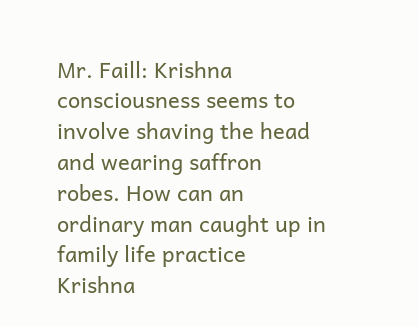Mr. Faill: Krishna consciousness seems to involve shaving the head and wearing saffron robes. How can an ordinary man caught up in family life practice Krishna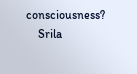consciousness?
    Srila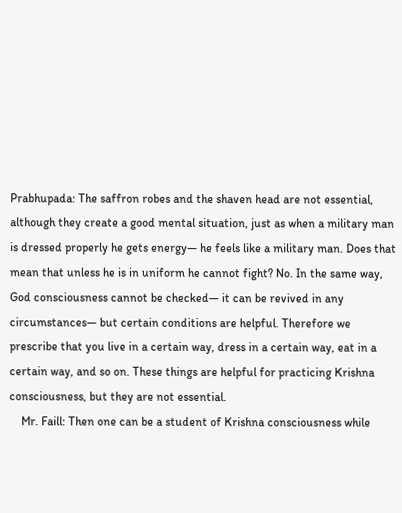Prabhupada: The saffron robes and the shaven head are not essential, although they create a good mental situation, just as when a military man is dressed properly he gets energy— he feels like a military man. Does that mean that unless he is in uniform he cannot fight? No. In the same way, God consciousness cannot be checked— it can be revived in any circumstances— but certain conditions are helpful. Therefore we prescribe that you live in a certain way, dress in a certain way, eat in a certain way, and so on. These things are helpful for practicing Krishna consciousness, but they are not essential.
    Mr. Faill: Then one can be a student of Krishna consciousness while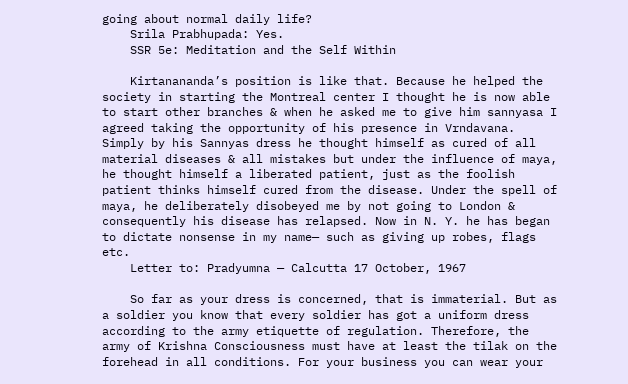going about normal daily life?
    Srila Prabhupada: Yes.
    SSR 5e: Meditation and the Self Within

    Kirtanananda’s position is like that. Because he helped the society in starting the Montreal center I thought he is now able to start other branches & when he asked me to give him sannyasa I agreed taking the opportunity of his presence in Vrndavana. Simply by his Sannyas dress he thought himself as cured of all material diseases & all mistakes but under the influence of maya, he thought himself a liberated patient, just as the foolish patient thinks himself cured from the disease. Under the spell of maya, he deliberately disobeyed me by not going to London & consequently his disease has relapsed. Now in N. Y. he has began to dictate nonsense in my name— such as giving up robes, flags etc.
    Letter to: Pradyumna — Calcutta 17 October, 1967

    So far as your dress is concerned, that is immaterial. But as a soldier you know that every soldier has got a uniform dress according to the army etiquette of regulation. Therefore, the army of Krishna Consciousness must have at least the tilak on the forehead in all conditions. For your business you can wear your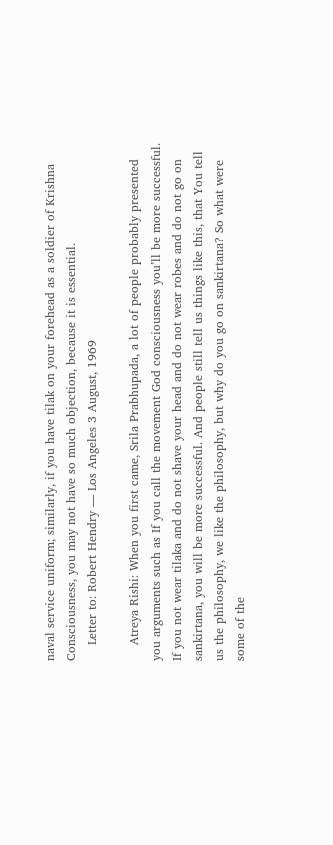naval service uniform; similarly, if you have tilak on your forehead as a soldier of Krishna Consciousness, you may not have so much objection, because it is essential.
    Letter to: Robert Hendry — Los Angeles 3 August, 1969

    Atreya Rishi: When you first came, Srila Prabhupada, a lot of people probably presented you arguments such as If you call the movement God consciousness you’ll be more successful. If you not wear tilaka and do not shave your head and do not wear robes and do not go on sankirtana, you will be more successful. And people still tell us things like this, that You tell us the philosophy, we like the philosophy, but why do you go on sankirtana? So what were some of the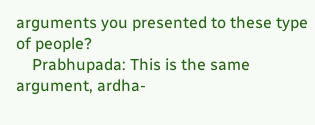arguments you presented to these type of people?
    Prabhupada: This is the same argument, ardha-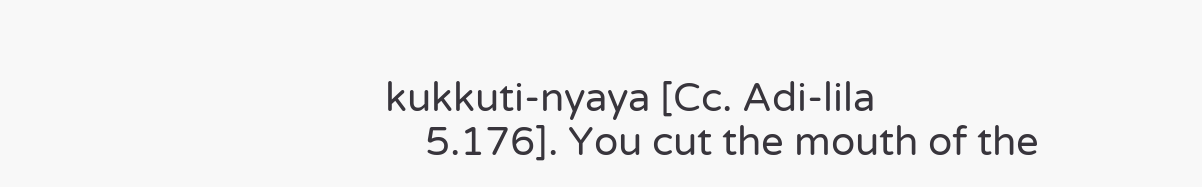kukkuti-nyaya [Cc. Adi-lila
    5.176]. You cut the mouth of the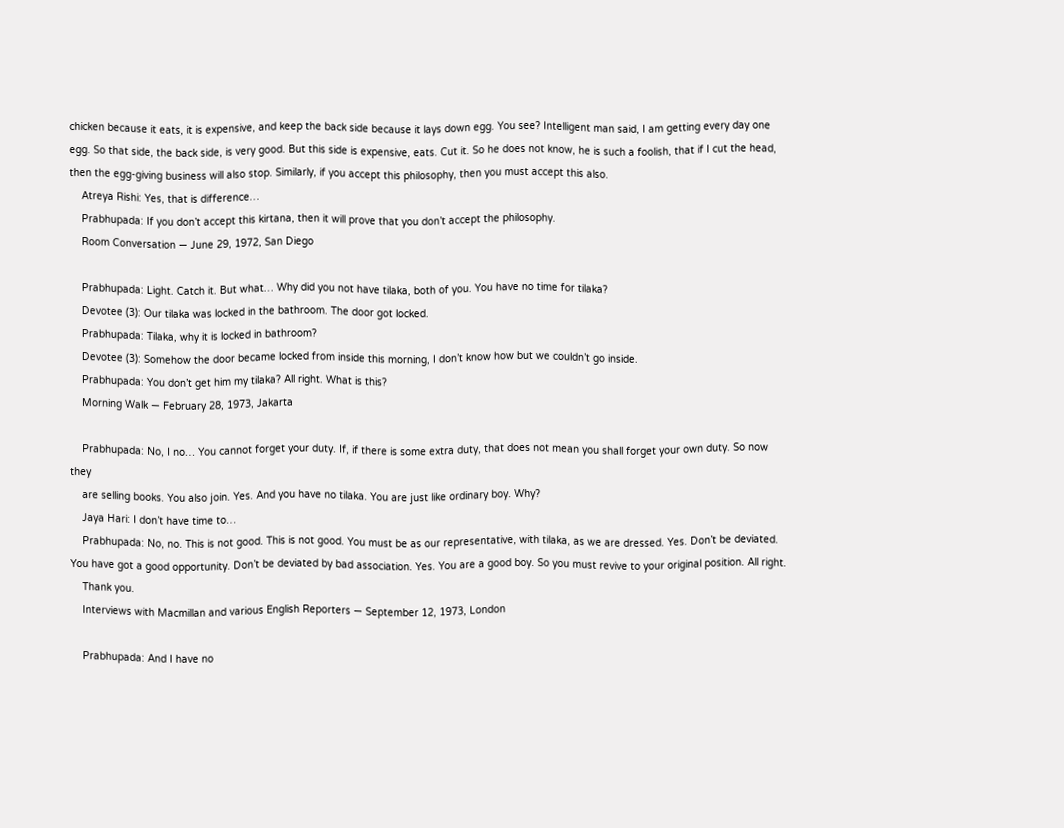chicken because it eats, it is expensive, and keep the back side because it lays down egg. You see? Intelligent man said, I am getting every day one egg. So that side, the back side, is very good. But this side is expensive, eats. Cut it. So he does not know, he is such a foolish, that if I cut the head, then the egg-giving business will also stop. Similarly, if you accept this philosophy, then you must accept this also.
    Atreya Rishi: Yes, that is difference…
    Prabhupada: If you don’t accept this kirtana, then it will prove that you don’t accept the philosophy.
    Room Conversation — June 29, 1972, San Diego

    Prabhupada: Light. Catch it. But what… Why did you not have tilaka, both of you. You have no time for tilaka?
    Devotee (3): Our tilaka was locked in the bathroom. The door got locked.
    Prabhupada: Tilaka, why it is locked in bathroom?
    Devotee (3): Somehow the door became locked from inside this morning, I don’t know how but we couldn’t go inside.
    Prabhupada: You don’t get him my tilaka? All right. What is this?
    Morning Walk — February 28, 1973, Jakarta

    Prabhupada: No, I no… You cannot forget your duty. If, if there is some extra duty, that does not mean you shall forget your own duty. So now they
    are selling books. You also join. Yes. And you have no tilaka. You are just like ordinary boy. Why?
    Jaya Hari: I don’t have time to…
    Prabhupada: No, no. This is not good. This is not good. You must be as our representative, with tilaka, as we are dressed. Yes. Don’t be deviated. You have got a good opportunity. Don’t be deviated by bad association. Yes. You are a good boy. So you must revive to your original position. All right.
    Thank you.
    Interviews with Macmillan and various English Reporters — September 12, 1973, London

    Prabhupada: And I have no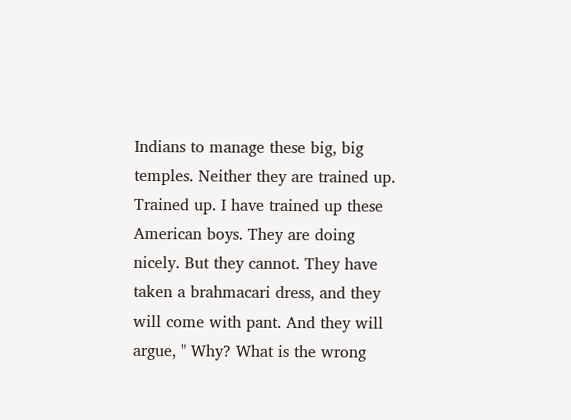Indians to manage these big, big temples. Neither they are trained up. Trained up. I have trained up these American boys. They are doing nicely. But they cannot. They have taken a brahmacari dress, and they will come with pant. And they will argue, " Why? What is the wrong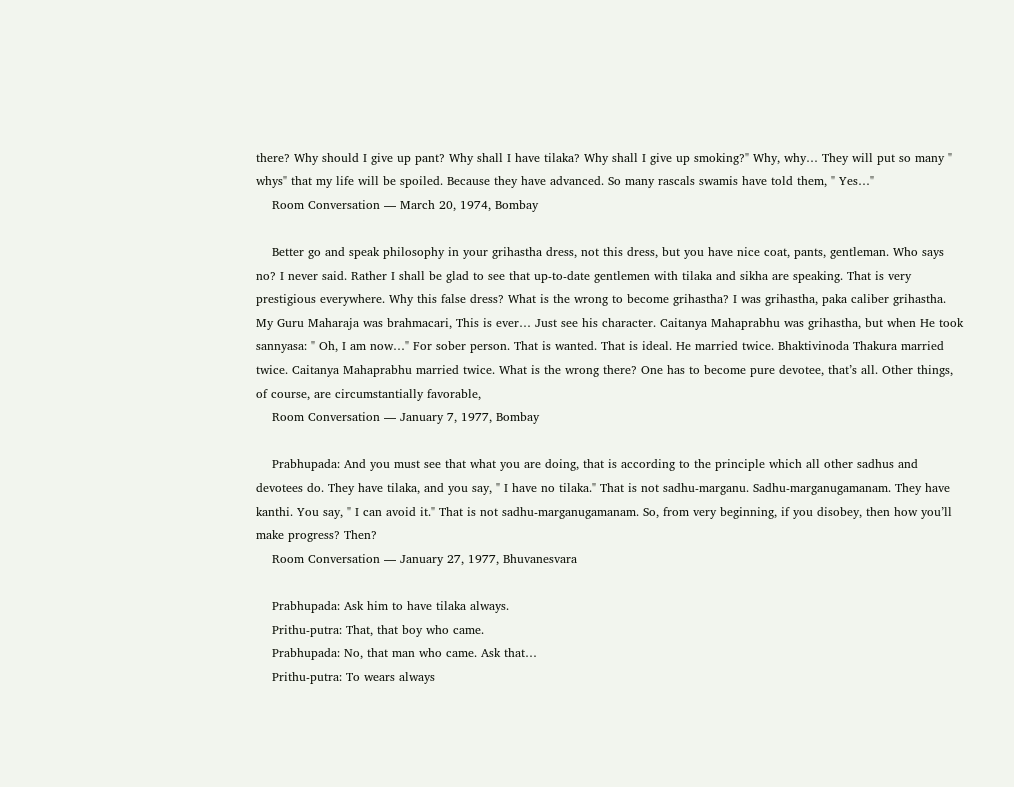there? Why should I give up pant? Why shall I have tilaka? Why shall I give up smoking?" Why, why… They will put so many " whys" that my life will be spoiled. Because they have advanced. So many rascals swamis have told them, " Yes…"
    Room Conversation — March 20, 1974, Bombay

    Better go and speak philosophy in your grihastha dress, not this dress, but you have nice coat, pants, gentleman. Who says no? I never said. Rather I shall be glad to see that up-to-date gentlemen with tilaka and sikha are speaking. That is very prestigious everywhere. Why this false dress? What is the wrong to become grihastha? I was grihastha, paka caliber grihastha. My Guru Maharaja was brahmacari, This is ever… Just see his character. Caitanya Mahaprabhu was grihastha, but when He took sannyasa: " Oh, I am now…" For sober person. That is wanted. That is ideal. He married twice. Bhaktivinoda Thakura married twice. Caitanya Mahaprabhu married twice. What is the wrong there? One has to become pure devotee, that’s all. Other things, of course, are circumstantially favorable,
    Room Conversation — January 7, 1977, Bombay

    Prabhupada: And you must see that what you are doing, that is according to the principle which all other sadhus and devotees do. They have tilaka, and you say, " I have no tilaka." That is not sadhu-marganu. Sadhu-marganugamanam. They have kanthi. You say, " I can avoid it." That is not sadhu-marganugamanam. So, from very beginning, if you disobey, then how you’ll make progress? Then?
    Room Conversation — January 27, 1977, Bhuvanesvara

    Prabhupada: Ask him to have tilaka always.
    Prithu-putra: That, that boy who came.
    Prabhupada: No, that man who came. Ask that…
    Prithu-putra: To wears always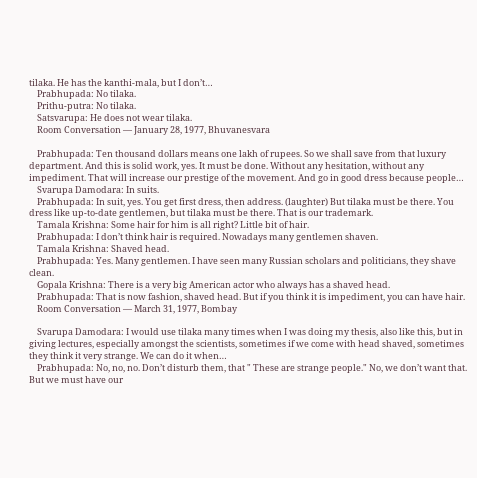tilaka. He has the kanthi-mala, but I don’t…
    Prabhupada: No tilaka.
    Prithu-putra: No tilaka.
    Satsvarupa: He does not wear tilaka.
    Room Conversation — January 28, 1977, Bhuvanesvara

    Prabhupada: Ten thousand dollars means one lakh of rupees. So we shall save from that luxury department. And this is solid work, yes. It must be done. Without any hesitation, without any impediment. That will increase our prestige of the movement. And go in good dress because people…
    Svarupa Damodara: In suits.
    Prabhupada: In suit, yes. You get first dress, then address. (laughter) But tilaka must be there. You dress like up-to-date gentlemen, but tilaka must be there. That is our trademark.
    Tamala Krishna: Some hair for him is all right? Little bit of hair.
    Prabhupada: I don’t think hair is required. Nowadays many gentlemen shaven.
    Tamala Krishna: Shaved head.
    Prabhupada: Yes. Many gentlemen. I have seen many Russian scholars and politicians, they shave clean.
    Gopala Krishna: There is a very big American actor who always has a shaved head.
    Prabhupada: That is now fashion, shaved head. But if you think it is impediment, you can have hair.
    Room Conversation — March 31, 1977, Bombay

    Svarupa Damodara: I would use tilaka many times when I was doing my thesis, also like this, but in giving lectures, especially amongst the scientists, sometimes if we come with head shaved, sometimes they think it very strange. We can do it when…
    Prabhupada: No, no, no. Don’t disturb them, that " These are strange people." No, we don’t want that. But we must have our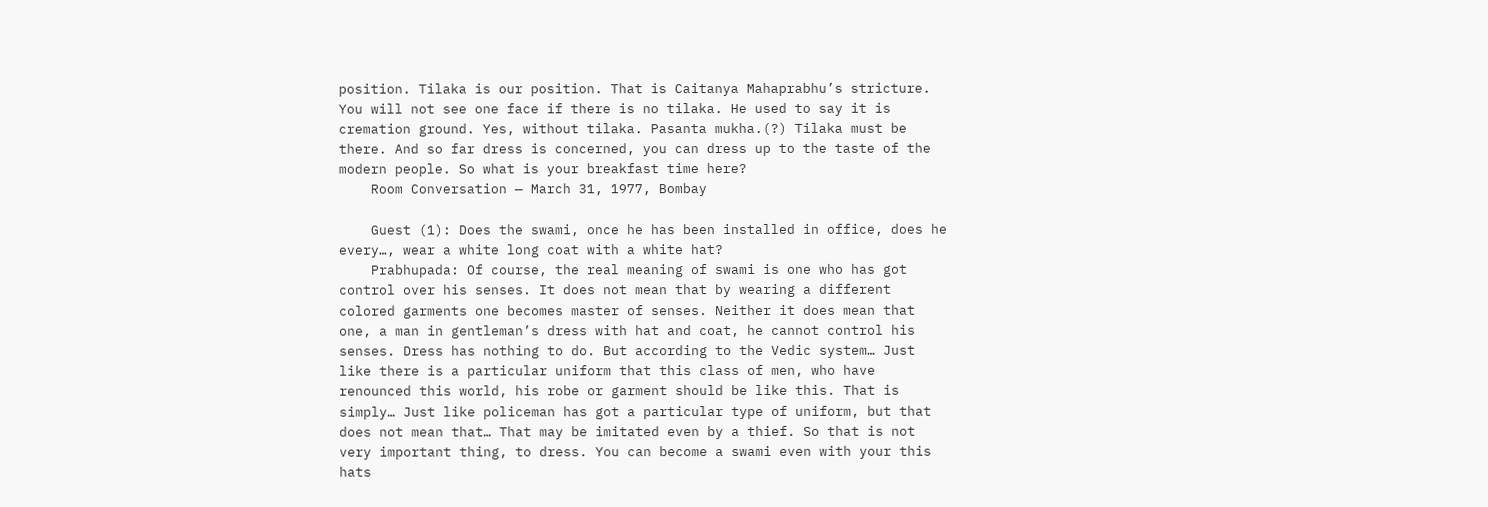position. Tilaka is our position. That is Caitanya Mahaprabhu’s stricture. You will not see one face if there is no tilaka. He used to say it is cremation ground. Yes, without tilaka. Pasanta mukha.(?) Tilaka must be there. And so far dress is concerned, you can dress up to the taste of the modern people. So what is your breakfast time here?
    Room Conversation — March 31, 1977, Bombay

    Guest (1): Does the swami, once he has been installed in office, does he every…, wear a white long coat with a white hat?
    Prabhupada: Of course, the real meaning of swami is one who has got control over his senses. It does not mean that by wearing a different colored garments one becomes master of senses. Neither it does mean that one, a man in gentleman’s dress with hat and coat, he cannot control his senses. Dress has nothing to do. But according to the Vedic system… Just like there is a particular uniform that this class of men, who have renounced this world, his robe or garment should be like this. That is simply… Just like policeman has got a particular type of uniform, but that does not mean that… That may be imitated even by a thief. So that is not very important thing, to dress. You can become a swami even with your this hats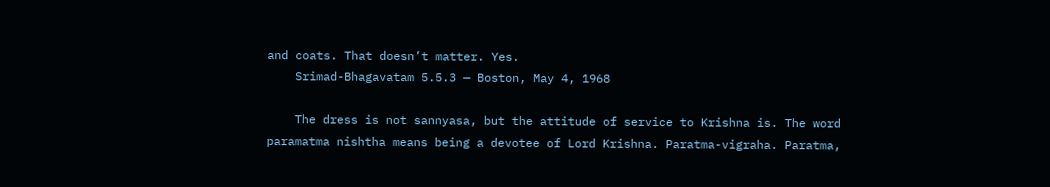and coats. That doesn’t matter. Yes.
    Srimad-Bhagavatam 5.5.3 — Boston, May 4, 1968

    The dress is not sannyasa, but the attitude of service to Krishna is. The word paramatma nishtha means being a devotee of Lord Krishna. Paratma-vigraha. Paratma,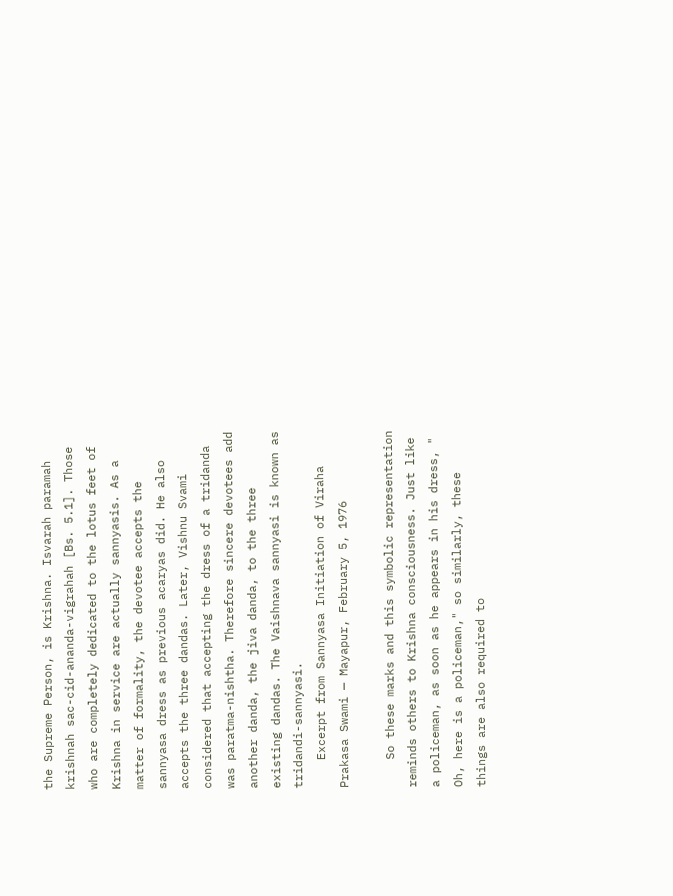the Supreme Person, is Krishna. Isvarah paramah krishnah sac-cid-ananda-vigrahah [Bs. 5.1]. Those who are completely dedicated to the lotus feet of Krishna in service are actually sannyasis. As a matter of formality, the devotee accepts the sannyasa dress as previous acaryas did. He also accepts the three dandas. Later, Vishnu Svami considered that accepting the dress of a tridanda was paratma-nishtha. Therefore sincere devotees add another danda, the jiva danda, to the three existing dandas. The Vaishnava sannyasi is known as tridandi-sannyasi.
    Excerpt from Sannyasa Initiation of Viraha Prakasa Swami — Mayapur, February 5, 1976

    So these marks and this symbolic representation reminds others to Krishna consciousness. Just like a policeman, as soon as he appears in his dress, " Oh, here is a policeman," so similarly, these things are also required to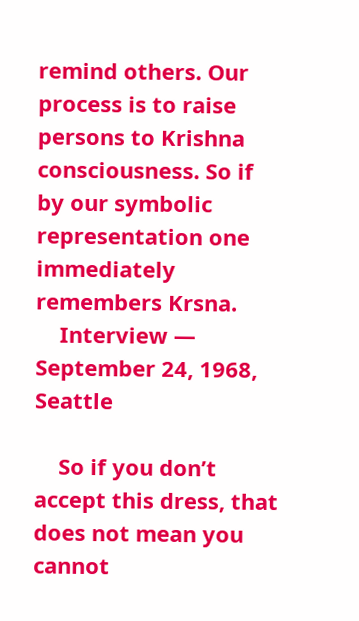remind others. Our process is to raise persons to Krishna consciousness. So if by our symbolic representation one immediately remembers Krsna.
    Interview — September 24, 1968, Seattle

    So if you don’t accept this dress, that does not mean you cannot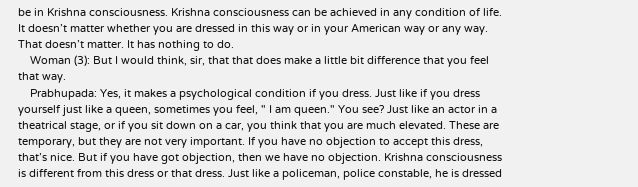be in Krishna consciousness. Krishna consciousness can be achieved in any condition of life. It doesn’t matter whether you are dressed in this way or in your American way or any way. That doesn’t matter. It has nothing to do.
    Woman (3): But I would think, sir, that that does make a little bit difference that you feel that way.
    Prabhupada: Yes, it makes a psychological condition if you dress. Just like if you dress yourself just like a queen, sometimes you feel, " I am queen." You see? Just like an actor in a theatrical stage, or if you sit down on a car, you think that you are much elevated. These are temporary, but they are not very important. If you have no objection to accept this dress, that’s nice. But if you have got objection, then we have no objection. Krishna consciousness is different from this dress or that dress. Just like a policeman, police constable, he is dressed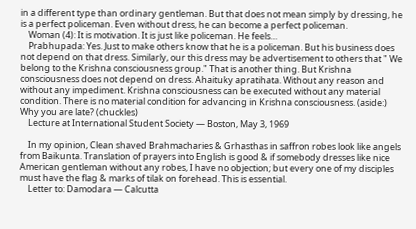in a different type than ordinary gentleman. But that does not mean simply by dressing, he is a perfect policeman. Even without dress, he can become a perfect policeman.
    Woman (4): It is motivation. It is just like policeman. He feels…
    Prabhupada: Yes. Just to make others know that he is a policeman. But his business does not depend on that dress. Similarly, our this dress may be advertisement to others that " We belong to the Krishna consciousness group." That is another thing. But Krishna consciousness does not depend on dress. Ahaituky apratihata. Without any reason and without any impediment. Krishna consciousness can be executed without any material condition. There is no material condition for advancing in Krishna consciousness. (aside:) Why you are late? (chuckles)
    Lecture at International Student Society — Boston, May 3, 1969

    In my opinion, Clean shaved Brahmacharies & Grhasthas in saffron robes look like angels from Baikunta. Translation of prayers into English is good & if somebody dresses like nice American gentleman without any robes, I have no objection; but every one of my disciples must have the flag & marks of tilak on forehead. This is essential.
    Letter to: Damodara — Calcutta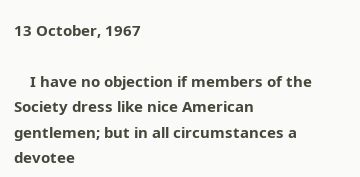13 October, 1967

    I have no objection if members of the Society dress like nice American gentlemen; but in all circumstances a devotee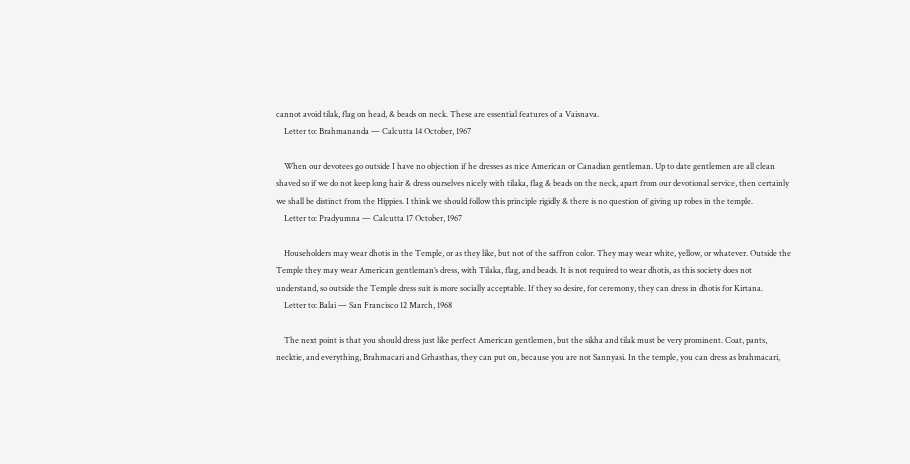cannot avoid tilak, flag on head, & beads on neck. These are essential features of a Vaisnava.
    Letter to: Brahmananda — Calcutta 14 October, 1967

    When our devotees go outside I have no objection if he dresses as nice American or Canadian gentleman. Up to date gentlemen are all clean shaved so if we do not keep long hair & dress ourselves nicely with tilaka, flag & beads on the neck, apart from our devotional service, then certainly we shall be distinct from the Hippies. I think we should follow this principle rigidly & there is no question of giving up robes in the temple.
    Letter to: Pradyumna — Calcutta 17 October, 1967

    Householders may wear dhotis in the Temple, or as they like, but not of the saffron color. They may wear white, yellow, or whatever. Outside the Temple they may wear American gentleman’s dress, with Tilaka, flag, and beads. It is not required to wear dhotis, as this society does not understand, so outside the Temple dress suit is more socially acceptable. If they so desire, for ceremony, they can dress in dhotis for Kirtana.
    Letter to: Balai — San Francisco 12 March, 1968

    The next point is that you should dress just like perfect American gentlemen, but the sikha and tilak must be very prominent. Coat, pants, necktie, and everything, Brahmacari and Grhasthas, they can put on, because you are not Sannyasi. In the temple, you can dress as brahmacari,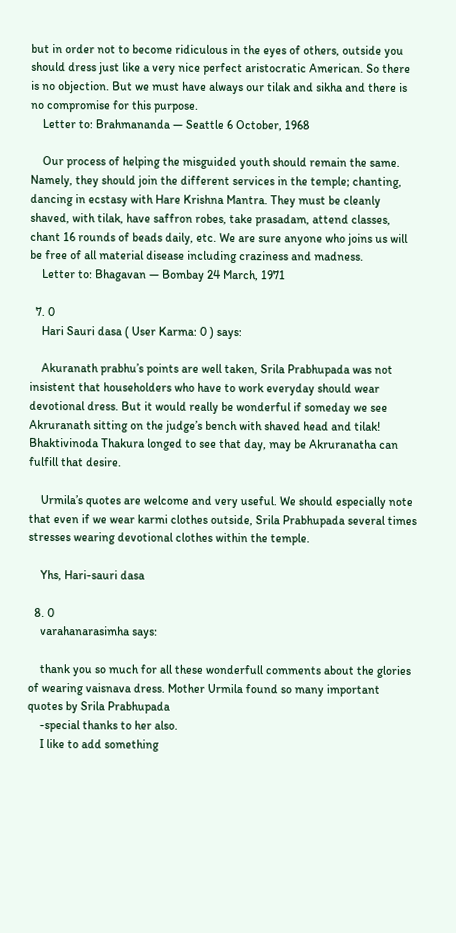but in order not to become ridiculous in the eyes of others, outside you should dress just like a very nice perfect aristocratic American. So there is no objection. But we must have always our tilak and sikha and there is no compromise for this purpose.
    Letter to: Brahmananda — Seattle 6 October, 1968

    Our process of helping the misguided youth should remain the same. Namely, they should join the different services in the temple; chanting, dancing in ecstasy with Hare Krishna Mantra. They must be cleanly shaved, with tilak, have saffron robes, take prasadam, attend classes, chant 16 rounds of beads daily, etc. We are sure anyone who joins us will be free of all material disease including craziness and madness.
    Letter to: Bhagavan — Bombay 24 March, 1971

  7. 0
    Hari Sauri dasa ( User Karma: 0 ) says:

    Akuranath prabhu’s points are well taken, Srila Prabhupada was not insistent that householders who have to work everyday should wear devotional dress. But it would really be wonderful if someday we see Akruranath sitting on the judge’s bench with shaved head and tilak! Bhaktivinoda Thakura longed to see that day, may be Akruranatha can fulfill that desire.

    Urmila’s quotes are welcome and very useful. We should especially note that even if we wear karmi clothes outside, Srila Prabhupada several times stresses wearing devotional clothes within the temple.

    Yhs, Hari-sauri dasa

  8. 0
    varahanarasimha says:

    thank you so much for all these wonderfull comments about the glories of wearing vaisnava dress. Mother Urmila found so many important quotes by Srila Prabhupada
    -special thanks to her also.
    I like to add something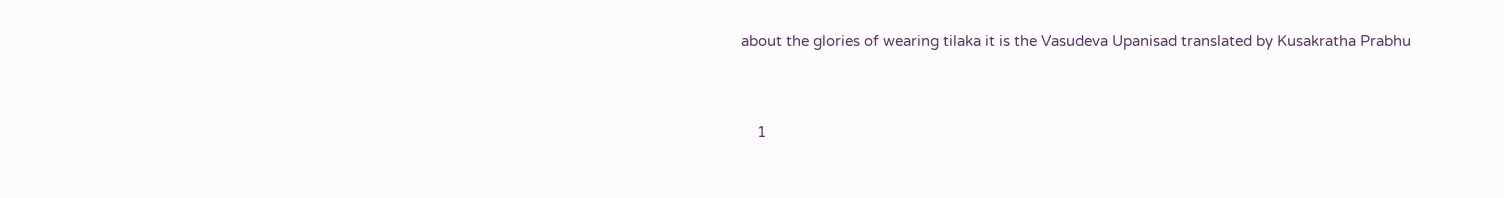about the glories of wearing tilaka it is the Vasudeva Upanisad translated by Kusakratha Prabhu


    1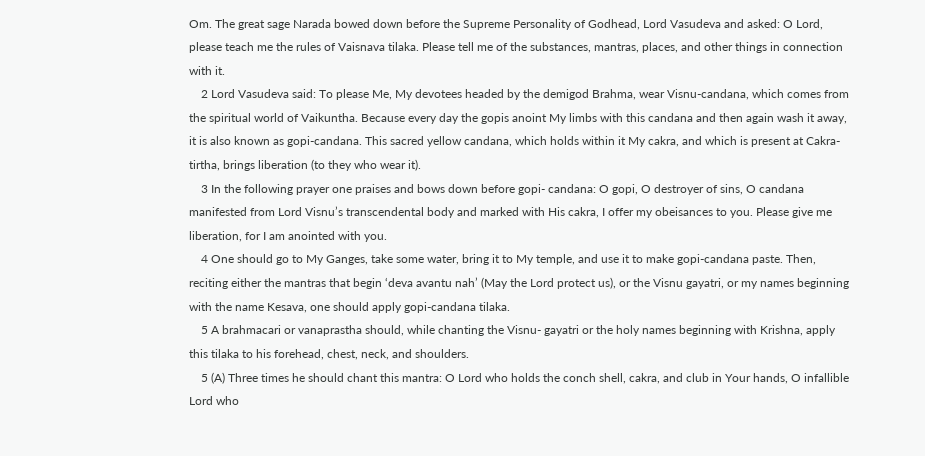Om. The great sage Narada bowed down before the Supreme Personality of Godhead, Lord Vasudeva and asked: O Lord, please teach me the rules of Vaisnava tilaka. Please tell me of the substances, mantras, places, and other things in connection with it.
    2 Lord Vasudeva said: To please Me, My devotees headed by the demigod Brahma, wear Visnu-candana, which comes from the spiritual world of Vaikuntha. Because every day the gopis anoint My limbs with this candana and then again wash it away, it is also known as gopi-candana. This sacred yellow candana, which holds within it My cakra, and which is present at Cakra-tirtha, brings liberation (to they who wear it).
    3 In the following prayer one praises and bows down before gopi- candana: O gopi, O destroyer of sins, O candana manifested from Lord Visnu’s transcendental body and marked with His cakra, I offer my obeisances to you. Please give me liberation, for I am anointed with you.
    4 One should go to My Ganges, take some water, bring it to My temple, and use it to make gopi-candana paste. Then, reciting either the mantras that begin ‘deva avantu nah’ (May the Lord protect us), or the Visnu gayatri, or my names beginning with the name Kesava, one should apply gopi-candana tilaka.
    5 A brahmacari or vanaprastha should, while chanting the Visnu- gayatri or the holy names beginning with Krishna, apply this tilaka to his forehead, chest, neck, and shoulders.
    5 (A) Three times he should chant this mantra: O Lord who holds the conch shell, cakra, and club in Your hands, O infallible Lord who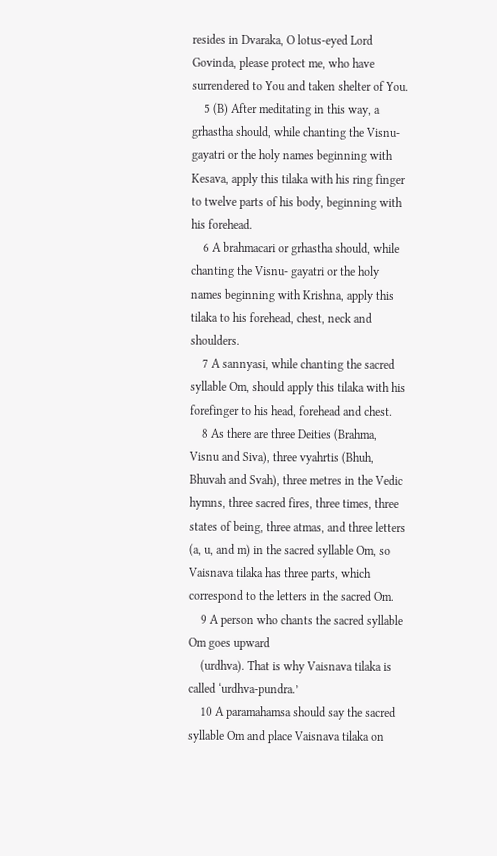resides in Dvaraka, O lotus-eyed Lord Govinda, please protect me, who have surrendered to You and taken shelter of You.
    5 (B) After meditating in this way, a grhastha should, while chanting the Visnu-gayatri or the holy names beginning with Kesava, apply this tilaka with his ring finger to twelve parts of his body, beginning with his forehead.
    6 A brahmacari or grhastha should, while chanting the Visnu- gayatri or the holy names beginning with Krishna, apply this tilaka to his forehead, chest, neck and shoulders.
    7 A sannyasi, while chanting the sacred syllable Om, should apply this tilaka with his forefinger to his head, forehead and chest.
    8 As there are three Deities (Brahma, Visnu and Siva), three vyahrtis (Bhuh, Bhuvah and Svah), three metres in the Vedic hymns, three sacred fires, three times, three states of being, three atmas, and three letters (a, u, and m) in the sacred syllable Om, so Vaisnava tilaka has three parts, which correspond to the letters in the sacred Om.
    9 A person who chants the sacred syllable Om goes upward
    (urdhva). That is why Vaisnava tilaka is called ‘urdhva-pundra.’
    10 A paramahamsa should say the sacred syllable Om and place Vaisnava tilaka on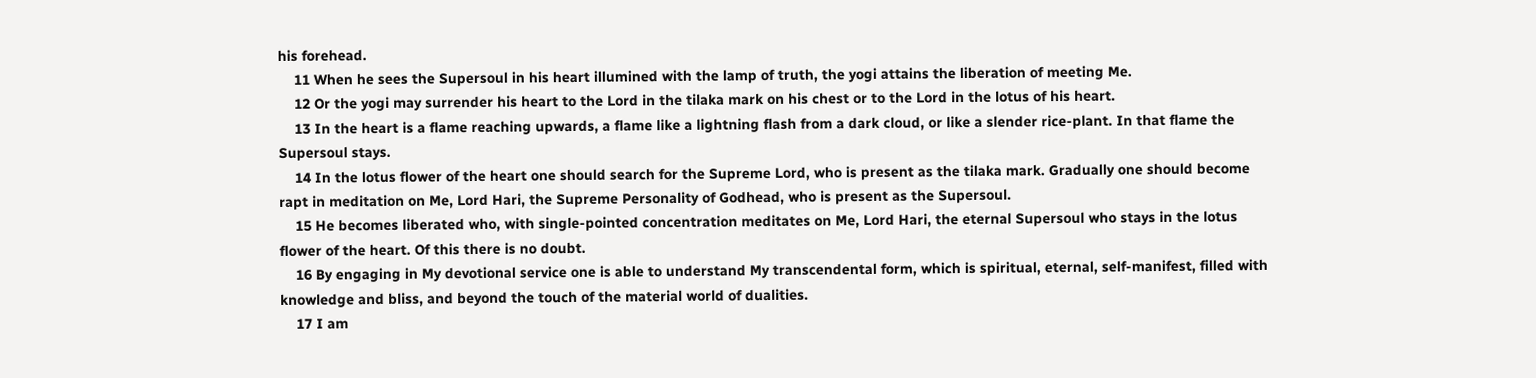his forehead.
    11 When he sees the Supersoul in his heart illumined with the lamp of truth, the yogi attains the liberation of meeting Me.
    12 Or the yogi may surrender his heart to the Lord in the tilaka mark on his chest or to the Lord in the lotus of his heart.
    13 In the heart is a flame reaching upwards, a flame like a lightning flash from a dark cloud, or like a slender rice-plant. In that flame the Supersoul stays.
    14 In the lotus flower of the heart one should search for the Supreme Lord, who is present as the tilaka mark. Gradually one should become rapt in meditation on Me, Lord Hari, the Supreme Personality of Godhead, who is present as the Supersoul.
    15 He becomes liberated who, with single-pointed concentration meditates on Me, Lord Hari, the eternal Supersoul who stays in the lotus flower of the heart. Of this there is no doubt.
    16 By engaging in My devotional service one is able to understand My transcendental form, which is spiritual, eternal, self-manifest, filled with knowledge and bliss, and beyond the touch of the material world of dualities.
    17 I am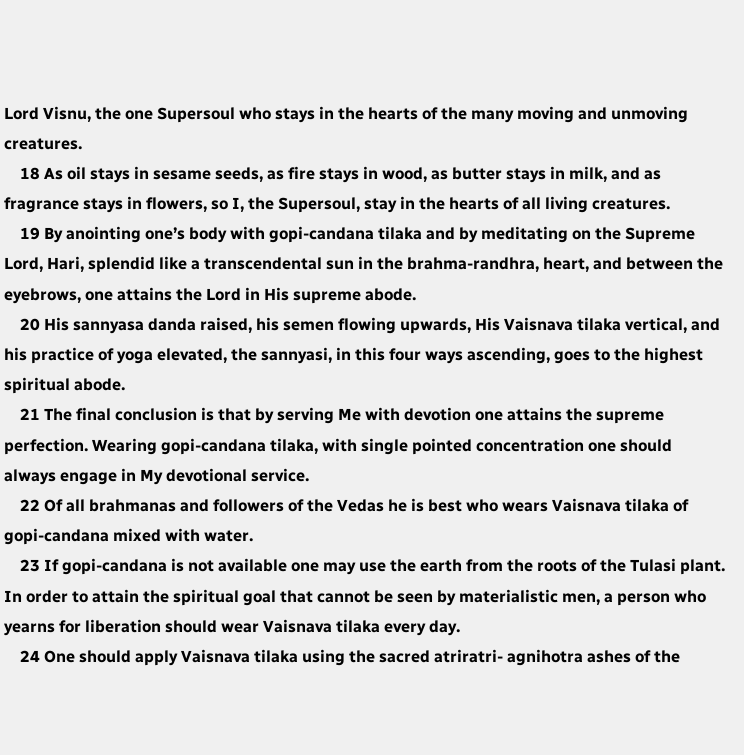Lord Visnu, the one Supersoul who stays in the hearts of the many moving and unmoving creatures.
    18 As oil stays in sesame seeds, as fire stays in wood, as butter stays in milk, and as fragrance stays in flowers, so I, the Supersoul, stay in the hearts of all living creatures.
    19 By anointing one’s body with gopi-candana tilaka and by meditating on the Supreme Lord, Hari, splendid like a transcendental sun in the brahma-randhra, heart, and between the eyebrows, one attains the Lord in His supreme abode.
    20 His sannyasa danda raised, his semen flowing upwards, His Vaisnava tilaka vertical, and his practice of yoga elevated, the sannyasi, in this four ways ascending, goes to the highest spiritual abode.
    21 The final conclusion is that by serving Me with devotion one attains the supreme perfection. Wearing gopi-candana tilaka, with single pointed concentration one should always engage in My devotional service.
    22 Of all brahmanas and followers of the Vedas he is best who wears Vaisnava tilaka of gopi-candana mixed with water.
    23 If gopi-candana is not available one may use the earth from the roots of the Tulasi plant. In order to attain the spiritual goal that cannot be seen by materialistic men, a person who yearns for liberation should wear Vaisnava tilaka every day.
    24 One should apply Vaisnava tilaka using the sacred atriratri- agnihotra ashes of the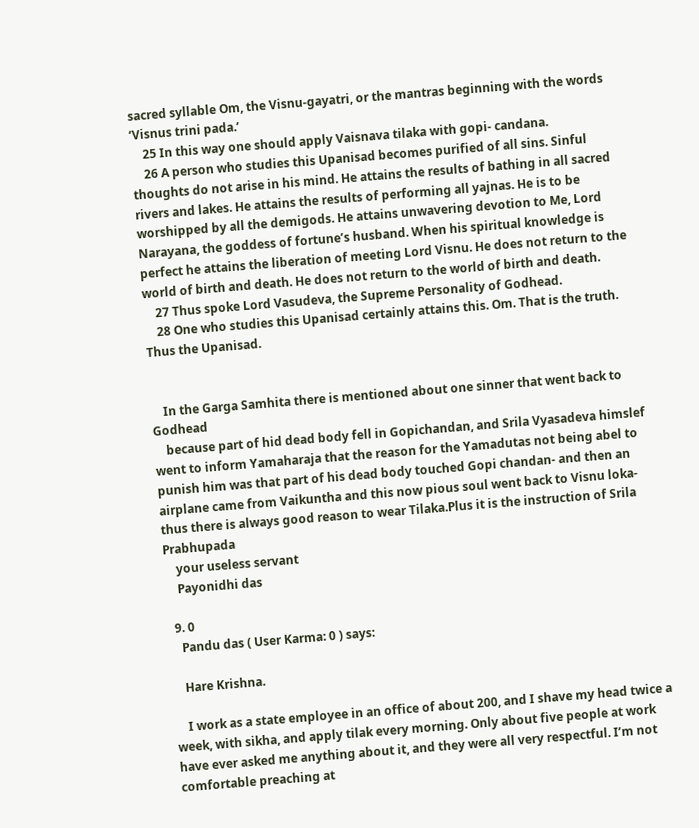sacred syllable Om, the Visnu-gayatri, or the mantras beginning with the words ‘Visnus trini pada.’
    25 In this way one should apply Vaisnava tilaka with gopi- candana.
    26 A person who studies this Upanisad becomes purified of all sins. Sinful thoughts do not arise in his mind. He attains the results of bathing in all sacred rivers and lakes. He attains the results of performing all yajnas. He is to be worshipped by all the demigods. He attains unwavering devotion to Me, Lord Narayana, the goddess of fortune’s husband. When his spiritual knowledge is perfect he attains the liberation of meeting Lord Visnu. He does not return to the world of birth and death. He does not return to the world of birth and death.
    27 Thus spoke Lord Vasudeva, the Supreme Personality of Godhead.
    28 One who studies this Upanisad certainly attains this. Om. That is the truth. Thus the Upanisad.


    In the Garga Samhita there is mentioned about one sinner that went back to Godhead
    because part of hid dead body fell in Gopichandan, and Srila Vyasadeva himslef went to inform Yamaharaja that the reason for the Yamadutas not being abel to punish him was that part of his dead body touched Gopi chandan- and then an airplane came from Vaikuntha and this now pious soul went back to Visnu loka-thus there is always good reason to wear Tilaka.Plus it is the instruction of Srila Prabhupada
    your useless servant
    Payonidhi das

  9. 0
    Pandu das ( User Karma: 0 ) says:

    Hare Krishna.

    I work as a state employee in an office of about 200, and I shave my head twice a week, with sikha, and apply tilak every morning. Only about five people at work have ever asked me anything about it, and they were all very respectful. I’m not comfortable preaching at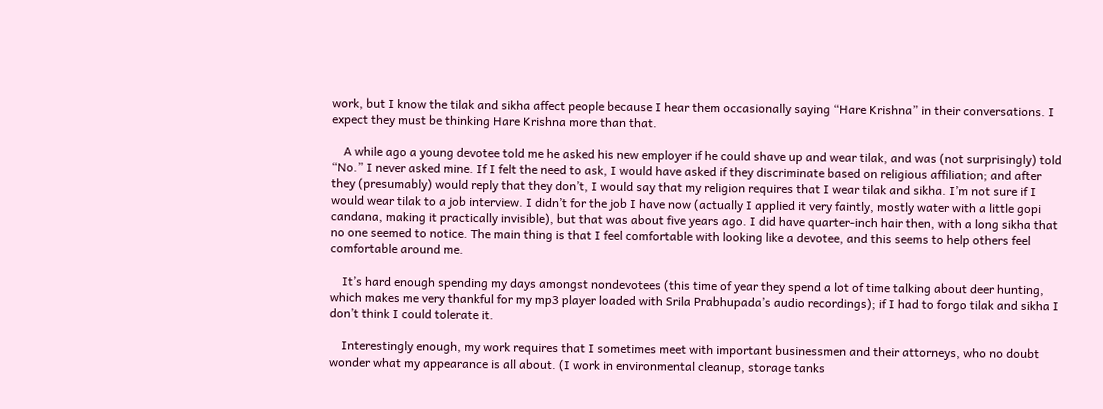work, but I know the tilak and sikha affect people because I hear them occasionally saying “Hare Krishna” in their conversations. I expect they must be thinking Hare Krishna more than that.

    A while ago a young devotee told me he asked his new employer if he could shave up and wear tilak, and was (not surprisingly) told “No.” I never asked mine. If I felt the need to ask, I would have asked if they discriminate based on religious affiliation; and after they (presumably) would reply that they don’t, I would say that my religion requires that I wear tilak and sikha. I’m not sure if I would wear tilak to a job interview. I didn’t for the job I have now (actually I applied it very faintly, mostly water with a little gopi candana, making it practically invisible), but that was about five years ago. I did have quarter-inch hair then, with a long sikha that no one seemed to notice. The main thing is that I feel comfortable with looking like a devotee, and this seems to help others feel comfortable around me.

    It’s hard enough spending my days amongst nondevotees (this time of year they spend a lot of time talking about deer hunting, which makes me very thankful for my mp3 player loaded with Srila Prabhupada’s audio recordings); if I had to forgo tilak and sikha I don’t think I could tolerate it.

    Interestingly enough, my work requires that I sometimes meet with important businessmen and their attorneys, who no doubt wonder what my appearance is all about. (I work in environmental cleanup, storage tanks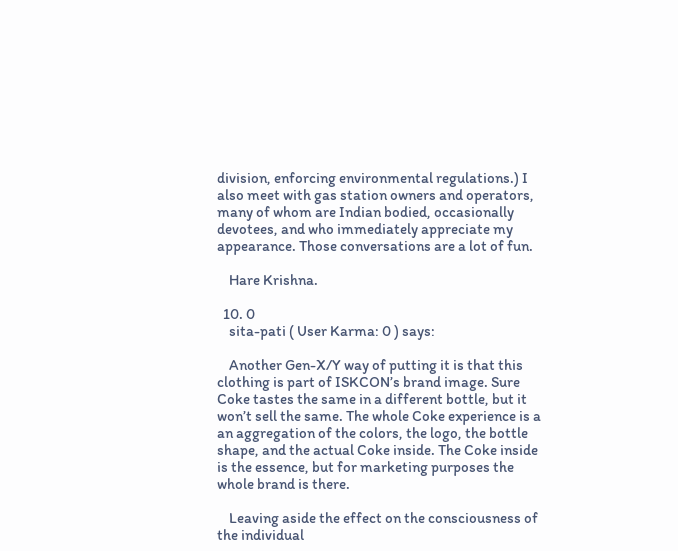division, enforcing environmental regulations.) I also meet with gas station owners and operators, many of whom are Indian bodied, occasionally devotees, and who immediately appreciate my appearance. Those conversations are a lot of fun.

    Hare Krishna.

  10. 0
    sita-pati ( User Karma: 0 ) says:

    Another Gen-X/Y way of putting it is that this clothing is part of ISKCON’s brand image. Sure Coke tastes the same in a different bottle, but it won’t sell the same. The whole Coke experience is a an aggregation of the colors, the logo, the bottle shape, and the actual Coke inside. The Coke inside is the essence, but for marketing purposes the whole brand is there.

    Leaving aside the effect on the consciousness of the individual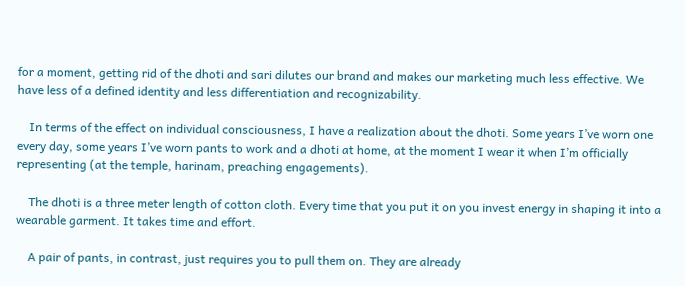for a moment, getting rid of the dhoti and sari dilutes our brand and makes our marketing much less effective. We have less of a defined identity and less differentiation and recognizability.

    In terms of the effect on individual consciousness, I have a realization about the dhoti. Some years I’ve worn one every day, some years I’ve worn pants to work and a dhoti at home, at the moment I wear it when I’m officially representing (at the temple, harinam, preaching engagements).

    The dhoti is a three meter length of cotton cloth. Every time that you put it on you invest energy in shaping it into a wearable garment. It takes time and effort.

    A pair of pants, in contrast, just requires you to pull them on. They are already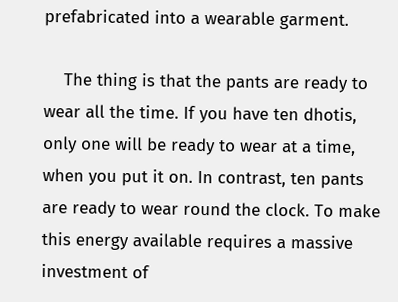prefabricated into a wearable garment.

    The thing is that the pants are ready to wear all the time. If you have ten dhotis, only one will be ready to wear at a time, when you put it on. In contrast, ten pants are ready to wear round the clock. To make this energy available requires a massive investment of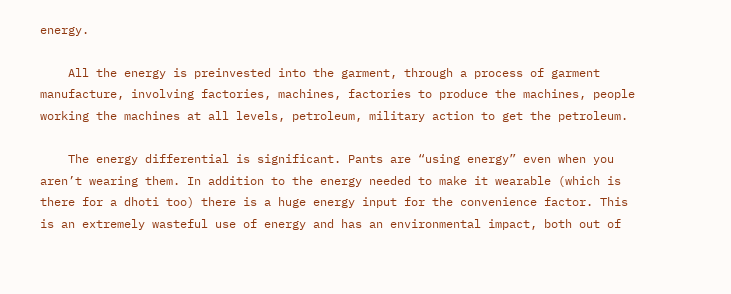energy.

    All the energy is preinvested into the garment, through a process of garment manufacture, involving factories, machines, factories to produce the machines, people working the machines at all levels, petroleum, military action to get the petroleum.

    The energy differential is significant. Pants are “using energy” even when you aren’t wearing them. In addition to the energy needed to make it wearable (which is there for a dhoti too) there is a huge energy input for the convenience factor. This is an extremely wasteful use of energy and has an environmental impact, both out of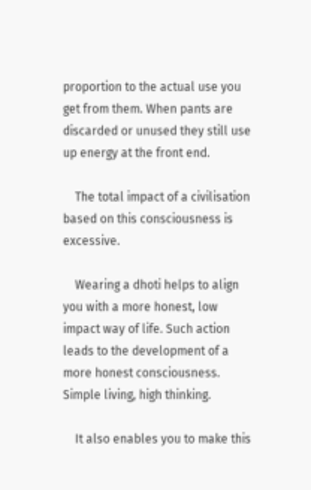proportion to the actual use you get from them. When pants are discarded or unused they still use up energy at the front end.

    The total impact of a civilisation based on this consciousness is excessive.

    Wearing a dhoti helps to align you with a more honest, low impact way of life. Such action leads to the development of a more honest consciousness. Simple living, high thinking.

    It also enables you to make this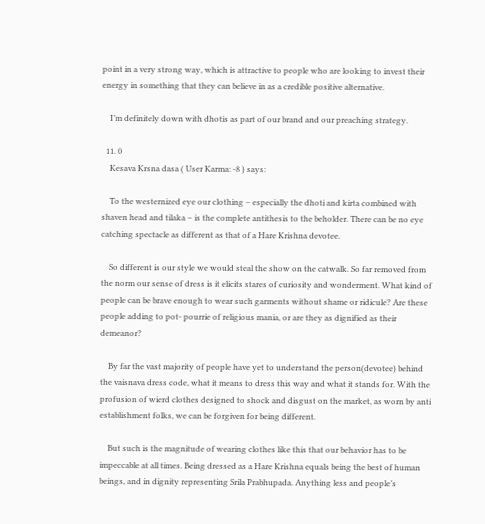point in a very strong way, which is attractive to people who are looking to invest their energy in something that they can believe in as a credible positive alternative.

    I’m definitely down with dhotis as part of our brand and our preaching strategy.

  11. 0
    Kesava Krsna dasa ( User Karma: -8 ) says:

    To the westernized eye our clothing – especially the dhoti and kirta combined with shaven head and tilaka – is the complete antithesis to the beholder. There can be no eye catching spectacle as different as that of a Hare Krishna devotee.

    So different is our style we would steal the show on the catwalk. So far removed from the norm our sense of dress is it elicits stares of curiosity and wonderment. What kind of people can be brave enough to wear such garments without shame or ridicule? Are these people adding to pot- pourrie of religious mania, or are they as dignified as their demeanor?

    By far the vast majority of people have yet to understand the person(devotee) behind the vaisnava dress code, what it means to dress this way and what it stands for. With the profusion of wierd clothes designed to shock and disgust on the market, as worn by anti establishment folks, we can be forgiven for being different.

    But such is the magnitude of wearing clothes like this that our behavior has to be impeccable at all times. Being dressed as a Hare Krishna equals being the best of human beings, and in dignity representing Srila Prabhupada. Anything less and people’s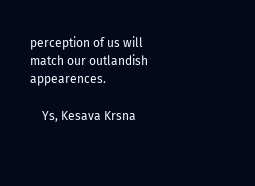perception of us will match our outlandish appearences.

    Ys, Kesava Krsna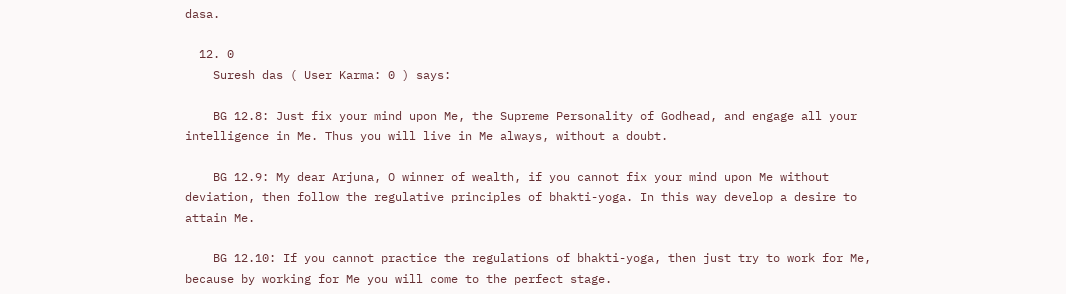dasa.

  12. 0
    Suresh das ( User Karma: 0 ) says:

    BG 12.8: Just fix your mind upon Me, the Supreme Personality of Godhead, and engage all your intelligence in Me. Thus you will live in Me always, without a doubt.

    BG 12.9: My dear Arjuna, O winner of wealth, if you cannot fix your mind upon Me without deviation, then follow the regulative principles of bhakti-yoga. In this way develop a desire to attain Me.

    BG 12.10: If you cannot practice the regulations of bhakti-yoga, then just try to work for Me, because by working for Me you will come to the perfect stage.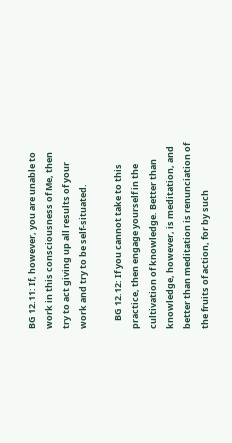BG 12.11: If, however, you are unable to work in this consciousness of Me, then try to act giving up all results of your work and try to be self-situated.

    BG 12.12: If you cannot take to this practice, then engage yourself in the cultivation of knowledge. Better than knowledge, however, is meditation, and better than meditation is renunciation of the fruits of action, for by such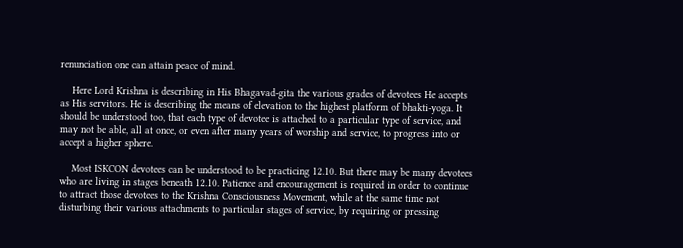renunciation one can attain peace of mind.

    Here Lord Krishna is describing in His Bhagavad-gita the various grades of devotees He accepts as His servitors. He is describing the means of elevation to the highest platform of bhakti-yoga. It should be understood too, that each type of devotee is attached to a particular type of service, and may not be able, all at once, or even after many years of worship and service, to progress into or accept a higher sphere.

    Most ISKCON devotees can be understood to be practicing 12.10. But there may be many devotees who are living in stages beneath 12.10. Patience and encouragement is required in order to continue to attract those devotees to the Krishna Consciousness Movement, while at the same time not disturbing their various attachments to particular stages of service, by requiring or pressing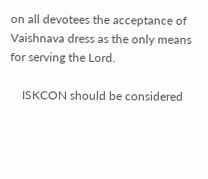on all devotees the acceptance of Vaishnava dress as the only means for serving the Lord.

    ISKCON should be considered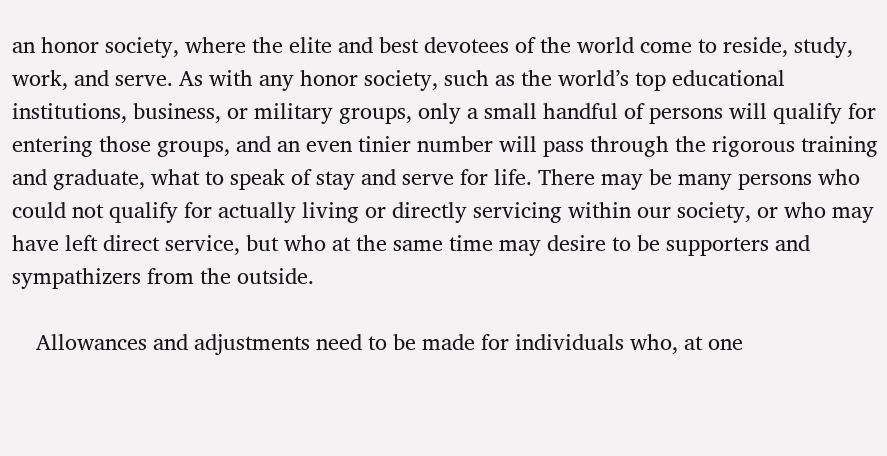an honor society, where the elite and best devotees of the world come to reside, study, work, and serve. As with any honor society, such as the world’s top educational institutions, business, or military groups, only a small handful of persons will qualify for entering those groups, and an even tinier number will pass through the rigorous training and graduate, what to speak of stay and serve for life. There may be many persons who could not qualify for actually living or directly servicing within our society, or who may have left direct service, but who at the same time may desire to be supporters and sympathizers from the outside.

    Allowances and adjustments need to be made for individuals who, at one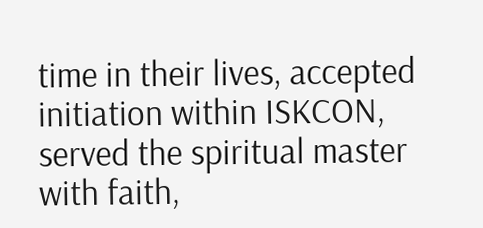time in their lives, accepted initiation within ISKCON, served the spiritual master with faith,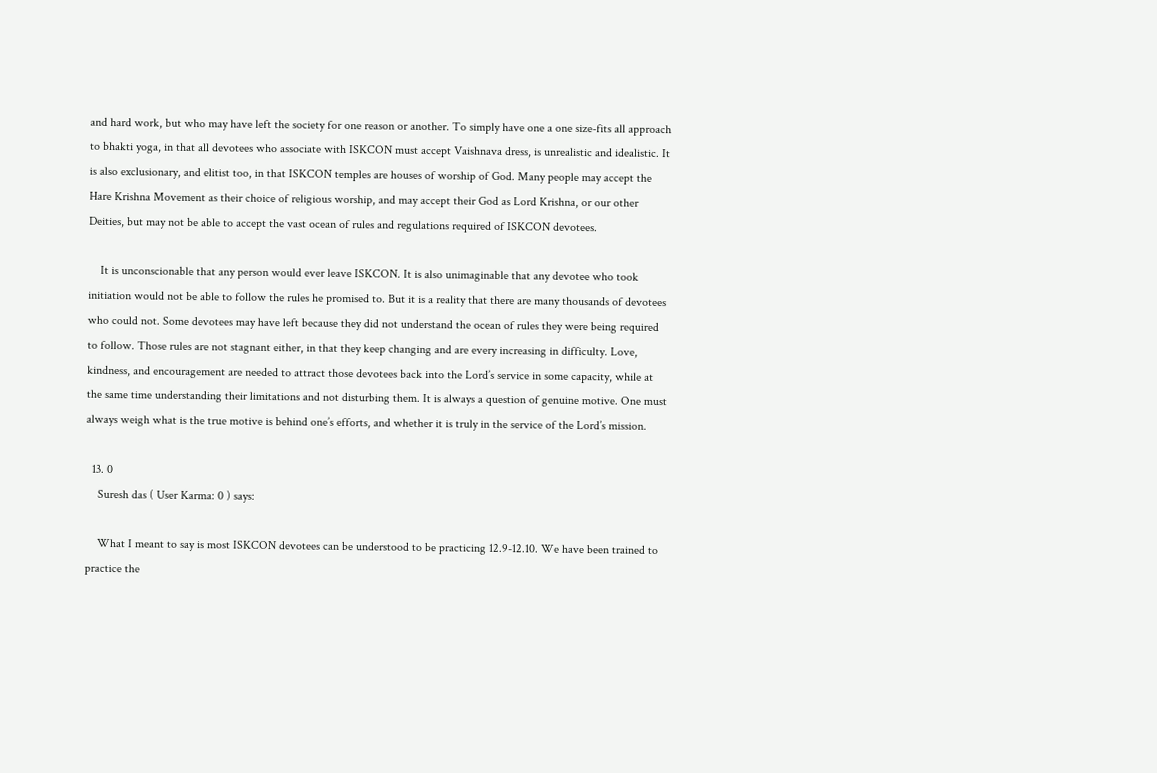and hard work, but who may have left the society for one reason or another. To simply have one a one size-fits all approach to bhakti yoga, in that all devotees who associate with ISKCON must accept Vaishnava dress, is unrealistic and idealistic. It is also exclusionary, and elitist too, in that ISKCON temples are houses of worship of God. Many people may accept the Hare Krishna Movement as their choice of religious worship, and may accept their God as Lord Krishna, or our other Deities, but may not be able to accept the vast ocean of rules and regulations required of ISKCON devotees.

    It is unconscionable that any person would ever leave ISKCON. It is also unimaginable that any devotee who took initiation would not be able to follow the rules he promised to. But it is a reality that there are many thousands of devotees who could not. Some devotees may have left because they did not understand the ocean of rules they were being required to follow. Those rules are not stagnant either, in that they keep changing and are every increasing in difficulty. Love, kindness, and encouragement are needed to attract those devotees back into the Lord’s service in some capacity, while at the same time understanding their limitations and not disturbing them. It is always a question of genuine motive. One must always weigh what is the true motive is behind one’s efforts, and whether it is truly in the service of the Lord’s mission.

  13. 0
    Suresh das ( User Karma: 0 ) says:

    What I meant to say is most ISKCON devotees can be understood to be practicing 12.9-12.10. We have been trained to practice the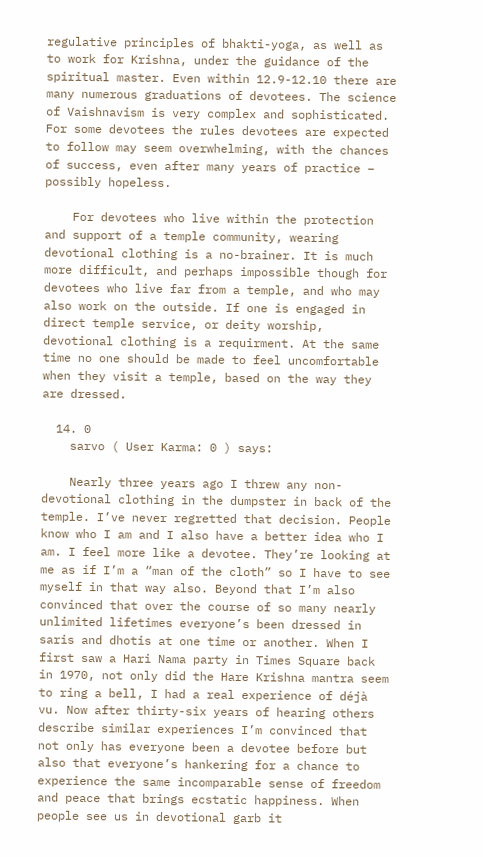regulative principles of bhakti-yoga, as well as to work for Krishna, under the guidance of the spiritual master. Even within 12.9-12.10 there are many numerous graduations of devotees. The science of Vaishnavism is very complex and sophisticated. For some devotees the rules devotees are expected to follow may seem overwhelming, with the chances of success, even after many years of practice – possibly hopeless.

    For devotees who live within the protection and support of a temple community, wearing devotional clothing is a no-brainer. It is much more difficult, and perhaps impossible though for devotees who live far from a temple, and who may also work on the outside. If one is engaged in direct temple service, or deity worship, devotional clothing is a requirment. At the same time no one should be made to feel uncomfortable when they visit a temple, based on the way they are dressed.

  14. 0
    sarvo ( User Karma: 0 ) says:

    Nearly three years ago I threw any non-devotional clothing in the dumpster in back of the temple. I’ve never regretted that decision. People know who I am and I also have a better idea who I am. I feel more like a devotee. They’re looking at me as if I’m a “man of the cloth” so I have to see myself in that way also. Beyond that I’m also convinced that over the course of so many nearly unlimited lifetimes everyone’s been dressed in saris and dhotis at one time or another. When I first saw a Hari Nama party in Times Square back in 1970, not only did the Hare Krishna mantra seem to ring a bell, I had a real experience of déjà vu. Now after thirty-six years of hearing others describe similar experiences I’m convinced that not only has everyone been a devotee before but also that everyone’s hankering for a chance to experience the same incomparable sense of freedom and peace that brings ecstatic happiness. When people see us in devotional garb it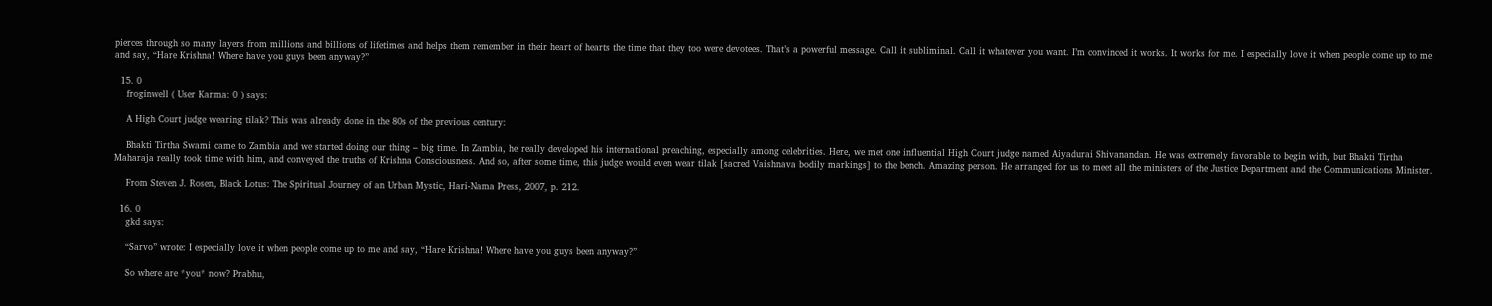pierces through so many layers from millions and billions of lifetimes and helps them remember in their heart of hearts the time that they too were devotees. That’s a powerful message. Call it subliminal. Call it whatever you want. I’m convinced it works. It works for me. I especially love it when people come up to me and say, “Hare Krishna! Where have you guys been anyway?”

  15. 0
    froginwell ( User Karma: 0 ) says:

    A High Court judge wearing tilak? This was already done in the 80s of the previous century:

    Bhakti Tirtha Swami came to Zambia and we started doing our thing – big time. In Zambia, he really developed his international preaching, especially among celebrities. Here, we met one influential High Court judge named Aiyadurai Shivanandan. He was extremely favorable to begin with, but Bhakti Tirtha Maharaja really took time with him, and conveyed the truths of Krishna Consciousness. And so, after some time, this judge would even wear tilak [sacred Vaishnava bodily markings] to the bench. Amazing person. He arranged for us to meet all the ministers of the Justice Department and the Communications Minister.

    From Steven J. Rosen, Black Lotus: The Spiritual Journey of an Urban Mystic, Hari-Nama Press, 2007, p. 212.

  16. 0
    gkd says:

    “Sarvo” wrote: I especially love it when people come up to me and say, “Hare Krishna! Where have you guys been anyway?”

    So where are *you* now? Prabhu,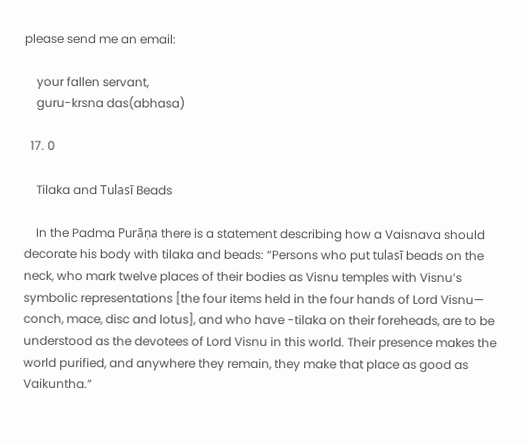please send me an email:

    your fallen servant,
    guru-krsna das(abhasa)

  17. 0

    Tilaka and Tulasī Beads

    In the Padma Purāṇa there is a statement describing how a Vaisnava should decorate his body with tilaka and beads: “Persons who put tulasī beads on the neck, who mark twelve places of their bodies as Visnu temples with Visnu’s symbolic representations [the four items held in the four hands of Lord Visnu— conch, mace, disc and lotus], and who have -tilaka on their foreheads, are to be understood as the devotees of Lord Visnu in this world. Their presence makes the world purified, and anywhere they remain, they make that place as good as Vaikuntha.”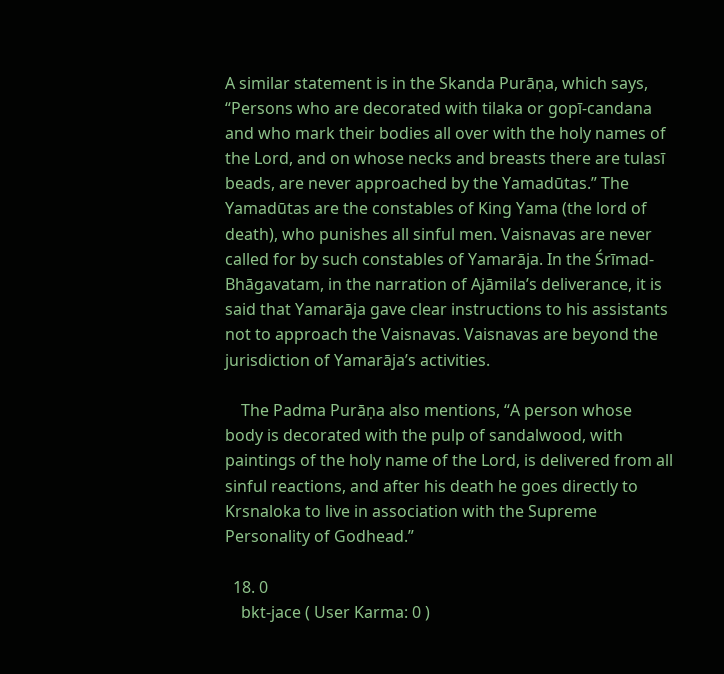A similar statement is in the Skanda Purāṇa, which says, “Persons who are decorated with tilaka or gopī-candana and who mark their bodies all over with the holy names of the Lord, and on whose necks and breasts there are tulasī beads, are never approached by the Yamadūtas.” The Yamadūtas are the constables of King Yama (the lord of death), who punishes all sinful men. Vaisnavas are never called for by such constables of Yamarāja. In the Śrīmad-Bhāgavatam, in the narration of Ajāmila’s deliverance, it is said that Yamarāja gave clear instructions to his assistants not to approach the Vaisnavas. Vaisnavas are beyond the jurisdiction of Yamarāja’s activities.

    The Padma Purāṇa also mentions, “A person whose body is decorated with the pulp of sandalwood, with paintings of the holy name of the Lord, is delivered from all sinful reactions, and after his death he goes directly to Krsnaloka to live in association with the Supreme Personality of Godhead.”

  18. 0
    bkt-jace ( User Karma: 0 )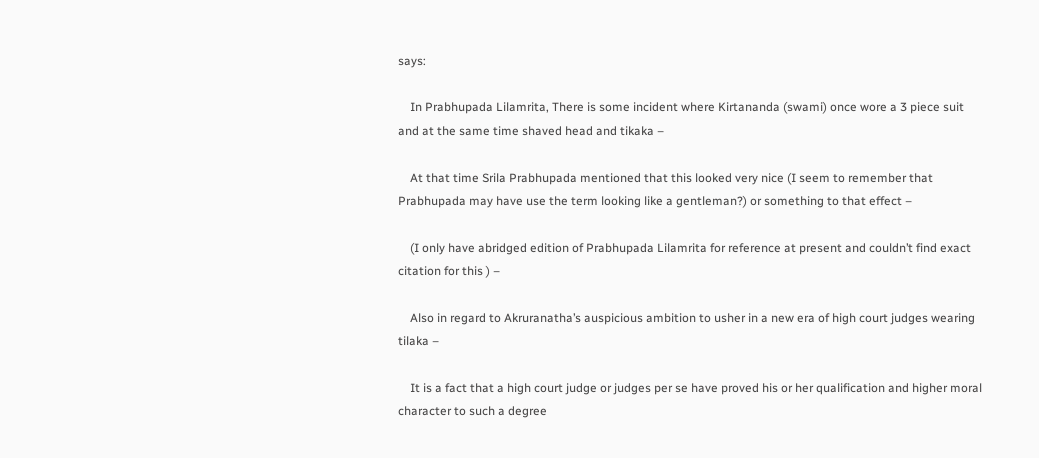says:

    In Prabhupada Lilamrita, There is some incident where Kirtananda (swami) once wore a 3 piece suit and at the same time shaved head and tikaka –

    At that time Srila Prabhupada mentioned that this looked very nice (I seem to remember that Prabhupada may have use the term looking like a gentleman?) or something to that effect –

    (I only have abridged edition of Prabhupada Lilamrita for reference at present and couldn’t find exact citation for this ) –

    Also in regard to Akruranatha’s auspicious ambition to usher in a new era of high court judges wearing tilaka –

    It is a fact that a high court judge or judges per se have proved his or her qualification and higher moral character to such a degree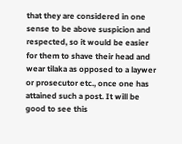that they are considered in one sense to be above suspicion and respected, so it would be easier for them to shave their head and wear tilaka as opposed to a laywer or prosecutor etc., once one has attained such a post. It will be good to see this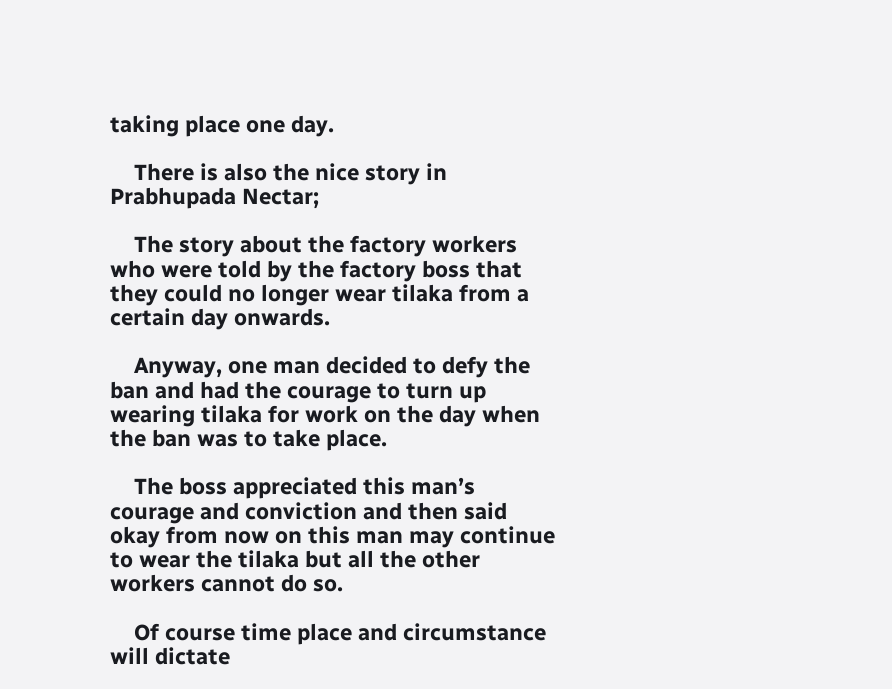taking place one day.

    There is also the nice story in Prabhupada Nectar;

    The story about the factory workers who were told by the factory boss that they could no longer wear tilaka from a certain day onwards.

    Anyway, one man decided to defy the ban and had the courage to turn up wearing tilaka for work on the day when the ban was to take place.

    The boss appreciated this man’s courage and conviction and then said okay from now on this man may continue to wear the tilaka but all the other workers cannot do so.

    Of course time place and circumstance will dictate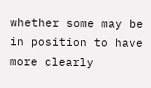whether some may be in position to have more clearly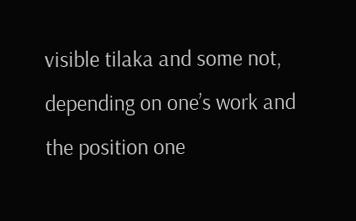visible tilaka and some not, depending on one’s work and the position one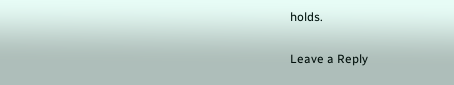holds.

Leave a Reply